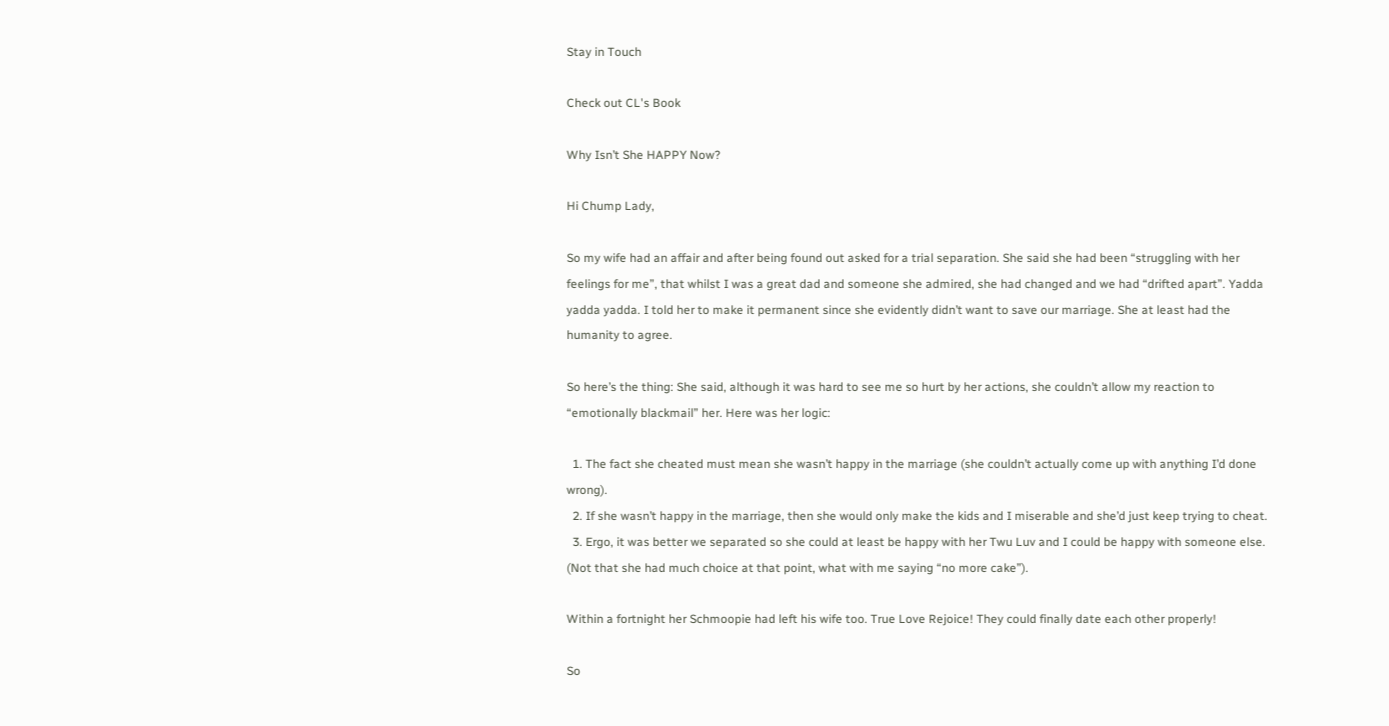Stay in Touch

Check out CL's Book

Why Isn’t She HAPPY Now?

Hi Chump Lady,

So my wife had an affair and after being found out asked for a trial separation. She said she had been “struggling with her feelings for me”, that whilst I was a great dad and someone she admired, she had changed and we had “drifted apart”. Yadda yadda yadda. I told her to make it permanent since she evidently didn’t want to save our marriage. She at least had the humanity to agree.

So here’s the thing: She said, although it was hard to see me so hurt by her actions, she couldn’t allow my reaction to “emotionally blackmail” her. Here was her logic:

  1. The fact she cheated must mean she wasn’t happy in the marriage (she couldn’t actually come up with anything I’d done wrong).
  2. If she wasn’t happy in the marriage, then she would only make the kids and I miserable and she’d just keep trying to cheat.
  3. Ergo, it was better we separated so she could at least be happy with her Twu Luv and I could be happy with someone else. (Not that she had much choice at that point, what with me saying “no more cake”).

Within a fortnight her Schmoopie had left his wife too. True Love Rejoice! They could finally date each other properly!

So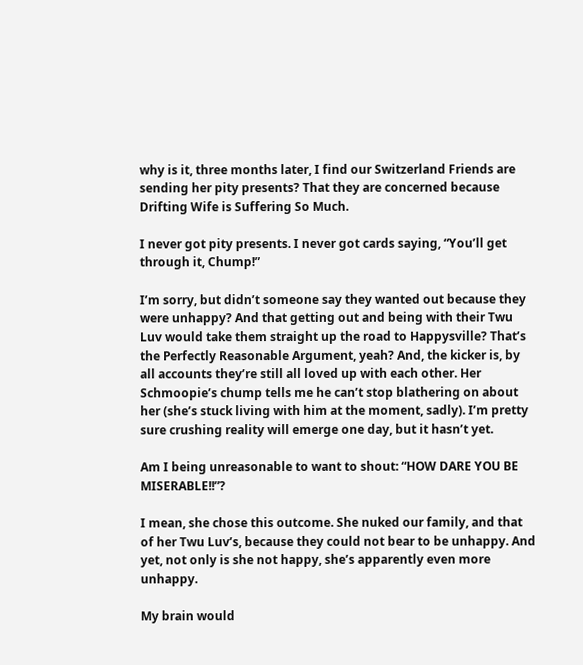why is it, three months later, I find our Switzerland Friends are sending her pity presents? That they are concerned because Drifting Wife is Suffering So Much.

I never got pity presents. I never got cards saying, “You’ll get through it, Chump!”

I’m sorry, but didn’t someone say they wanted out because they were unhappy? And that getting out and being with their Twu Luv would take them straight up the road to Happysville? That’s the Perfectly Reasonable Argument, yeah? And, the kicker is, by all accounts they’re still all loved up with each other. Her Schmoopie’s chump tells me he can’t stop blathering on about her (she’s stuck living with him at the moment, sadly). I’m pretty sure crushing reality will emerge one day, but it hasn’t yet.

Am I being unreasonable to want to shout: “HOW DARE YOU BE MISERABLE!!”?

I mean, she chose this outcome. She nuked our family, and that of her Twu Luv’s, because they could not bear to be unhappy. And yet, not only is she not happy, she’s apparently even more unhappy.

My brain would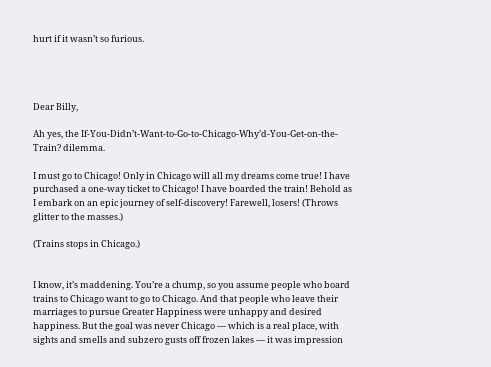hurt if it wasn’t so furious.




Dear Billy,

Ah yes, the If-You-Didn’t-Want-to-Go-to-Chicago-Why’d-You-Get-on-the-Train? dilemma.

I must go to Chicago! Only in Chicago will all my dreams come true! I have purchased a one-way ticket to Chicago! I have boarded the train! Behold as I embark on an epic journey of self-discovery! Farewell, losers! (Throws glitter to the masses.)

(Trains stops in Chicago.)


I know, it’s maddening. You’re a chump, so you assume people who board trains to Chicago want to go to Chicago. And that people who leave their marriages to pursue Greater Happiness were unhappy and desired happiness. But the goal was never Chicago — which is a real place, with sights and smells and subzero gusts off frozen lakes — it was impression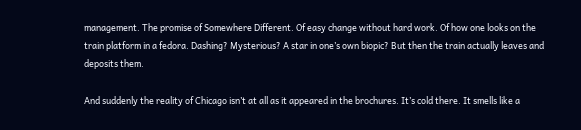management. The promise of Somewhere Different. Of easy change without hard work. Of how one looks on the train platform in a fedora. Dashing? Mysterious? A star in one’s own biopic? But then the train actually leaves and deposits them.

And suddenly the reality of Chicago isn’t at all as it appeared in the brochures. It’s cold there. It smells like a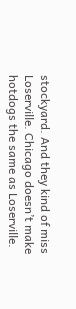stockyard. And they kind of miss Loserville. Chicago doesn’t make hotdogs the same as Loserville.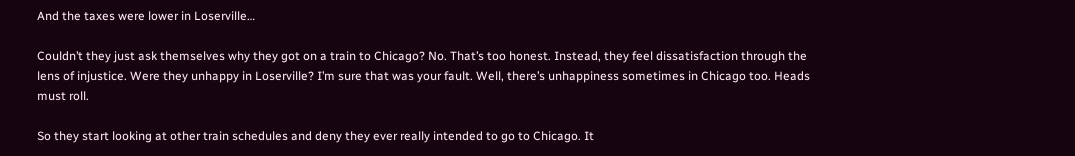And the taxes were lower in Loserville…

Couldn’t they just ask themselves why they got on a train to Chicago? No. That’s too honest. Instead, they feel dissatisfaction through the lens of injustice. Were they unhappy in Loserville? I’m sure that was your fault. Well, there’s unhappiness sometimes in Chicago too. Heads must roll.

So they start looking at other train schedules and deny they ever really intended to go to Chicago. It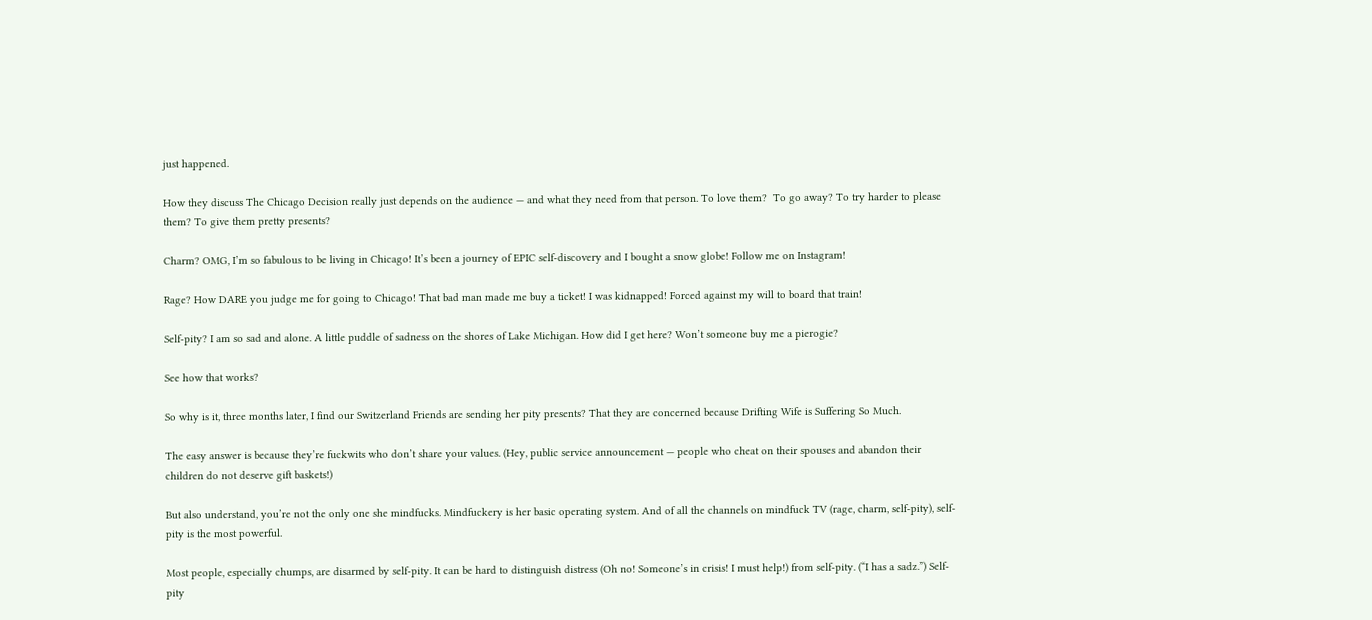just happened.

How they discuss The Chicago Decision really just depends on the audience — and what they need from that person. To love them?  To go away? To try harder to please them? To give them pretty presents?

Charm? OMG, I’m so fabulous to be living in Chicago! It’s been a journey of EPIC self-discovery and I bought a snow globe! Follow me on Instagram!

Rage? How DARE you judge me for going to Chicago! That bad man made me buy a ticket! I was kidnapped! Forced against my will to board that train!

Self-pity? I am so sad and alone. A little puddle of sadness on the shores of Lake Michigan. How did I get here? Won’t someone buy me a pierogie?

See how that works?

So why is it, three months later, I find our Switzerland Friends are sending her pity presents? That they are concerned because Drifting Wife is Suffering So Much.

The easy answer is because they’re fuckwits who don’t share your values. (Hey, public service announcement — people who cheat on their spouses and abandon their children do not deserve gift baskets!)

But also understand, you’re not the only one she mindfucks. Mindfuckery is her basic operating system. And of all the channels on mindfuck TV (rage, charm, self-pity), self-pity is the most powerful.

Most people, especially chumps, are disarmed by self-pity. It can be hard to distinguish distress (Oh no! Someone’s in crisis! I must help!) from self-pity. (“I has a sadz.”) Self-pity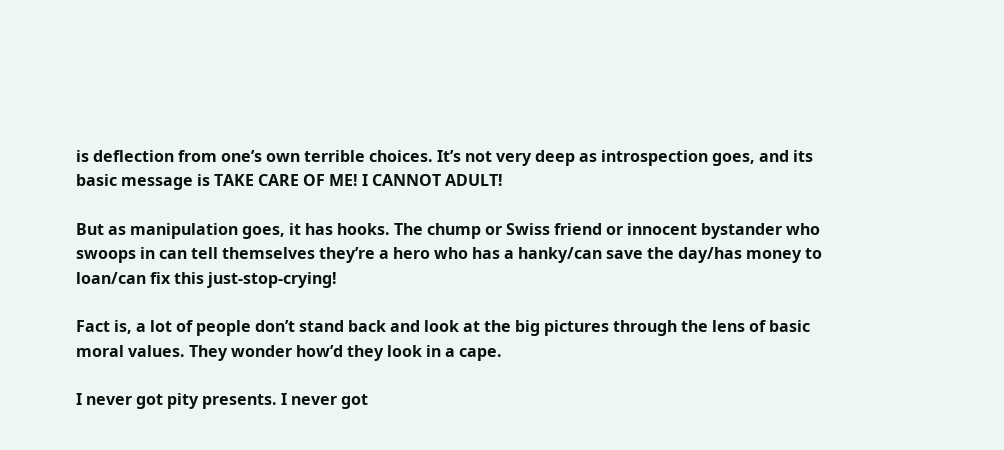is deflection from one’s own terrible choices. It’s not very deep as introspection goes, and its basic message is TAKE CARE OF ME! I CANNOT ADULT!

But as manipulation goes, it has hooks. The chump or Swiss friend or innocent bystander who swoops in can tell themselves they’re a hero who has a hanky/can save the day/has money to loan/can fix this just-stop-crying!

Fact is, a lot of people don’t stand back and look at the big pictures through the lens of basic moral values. They wonder how’d they look in a cape.

I never got pity presents. I never got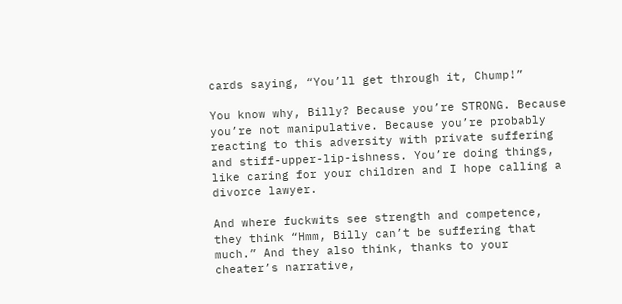cards saying, “You’ll get through it, Chump!”

You know why, Billy? Because you’re STRONG. Because you’re not manipulative. Because you’re probably reacting to this adversity with private suffering and stiff-upper-lip-ishness. You’re doing things, like caring for your children and I hope calling a divorce lawyer.

And where fuckwits see strength and competence, they think “Hmm, Billy can’t be suffering that much.” And they also think, thanks to your cheater’s narrative,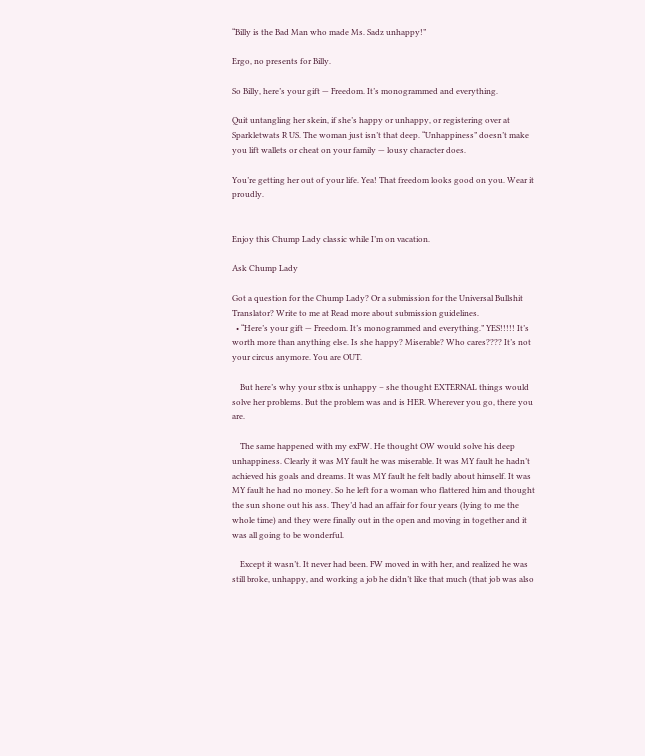“Billy is the Bad Man who made Ms. Sadz unhappy!”

Ergo, no presents for Billy.

So Billy, here’s your gift — Freedom. It’s monogrammed and everything.

Quit untangling her skein, if she’s happy or unhappy, or registering over at Sparkletwats R US. The woman just isn’t that deep. “Unhappiness” doesn’t make you lift wallets or cheat on your family — lousy character does.

You’re getting her out of your life. Yea! That freedom looks good on you. Wear it proudly.


Enjoy this Chump Lady classic while I’m on vacation.

Ask Chump Lady

Got a question for the Chump Lady? Or a submission for the Universal Bullshit Translator? Write to me at Read more about submission guidelines.
  • “Here’s your gift — Freedom. It’s monogrammed and everything.” YES!!!!! It’s worth more than anything else. Is she happy? Miserable? Who cares???? It’s not your circus anymore. You are OUT.

    But here’s why your stbx is unhappy – she thought EXTERNAL things would solve her problems. But the problem was and is HER. Wherever you go, there you are.

    The same happened with my exFW. He thought OW would solve his deep unhappiness. Clearly it was MY fault he was miserable. It was MY fault he hadn’t achieved his goals and dreams. It was MY fault he felt badly about himself. It was MY fault he had no money. So he left for a woman who flattered him and thought the sun shone out his ass. They’d had an affair for four years (lying to me the whole time) and they were finally out in the open and moving in together and it was all going to be wonderful.

    Except it wasn’t. It never had been. FW moved in with her, and realized he was still broke, unhappy, and working a job he didn’t like that much (that job was also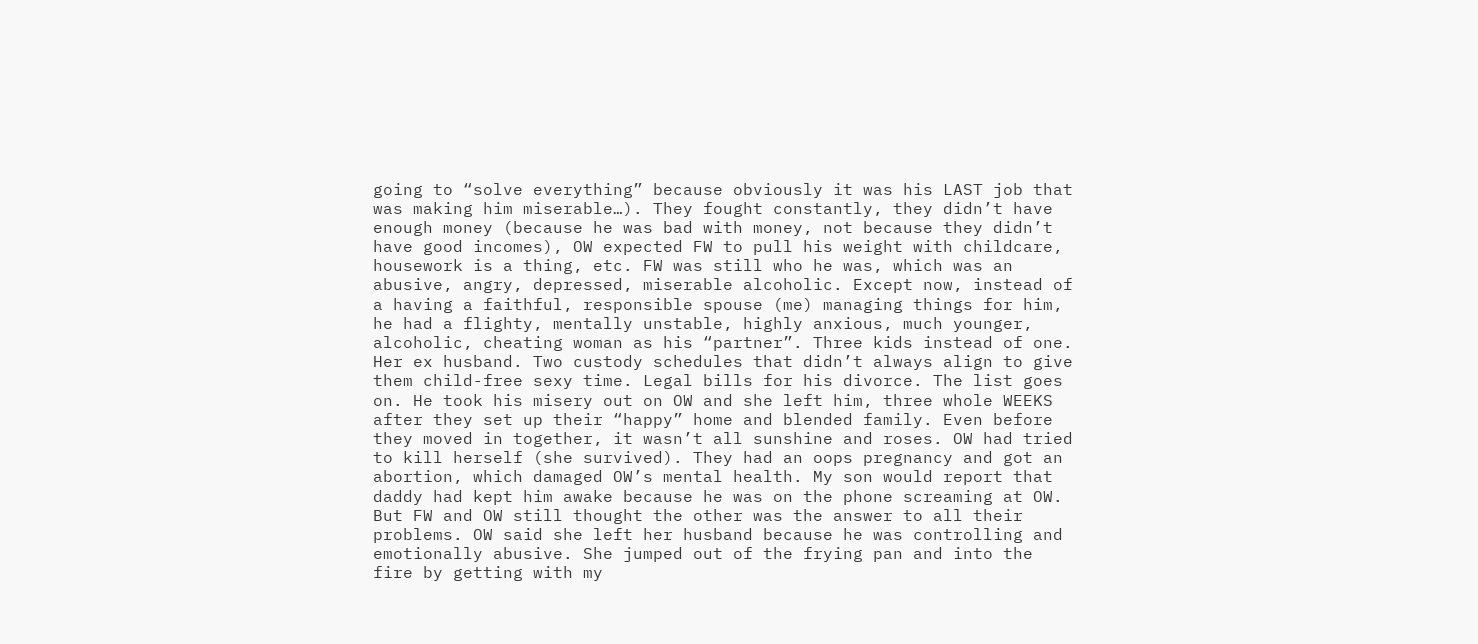going to “solve everything” because obviously it was his LAST job that was making him miserable…). They fought constantly, they didn’t have enough money (because he was bad with money, not because they didn’t have good incomes), OW expected FW to pull his weight with childcare, housework is a thing, etc. FW was still who he was, which was an abusive, angry, depressed, miserable alcoholic. Except now, instead of a having a faithful, responsible spouse (me) managing things for him, he had a flighty, mentally unstable, highly anxious, much younger, alcoholic, cheating woman as his “partner”. Three kids instead of one. Her ex husband. Two custody schedules that didn’t always align to give them child-free sexy time. Legal bills for his divorce. The list goes on. He took his misery out on OW and she left him, three whole WEEKS after they set up their “happy” home and blended family. Even before they moved in together, it wasn’t all sunshine and roses. OW had tried to kill herself (she survived). They had an oops pregnancy and got an abortion, which damaged OW’s mental health. My son would report that daddy had kept him awake because he was on the phone screaming at OW. But FW and OW still thought the other was the answer to all their problems. OW said she left her husband because he was controlling and emotionally abusive. She jumped out of the frying pan and into the fire by getting with my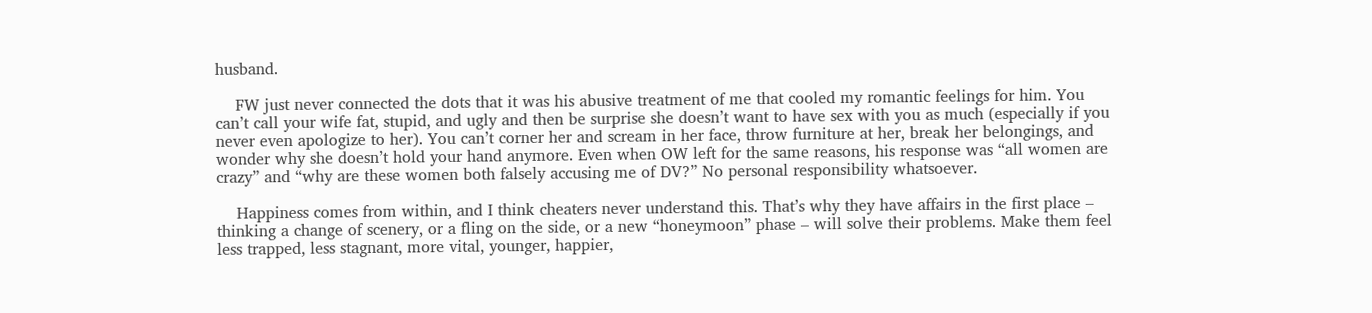husband.

    FW just never connected the dots that it was his abusive treatment of me that cooled my romantic feelings for him. You can’t call your wife fat, stupid, and ugly and then be surprise she doesn’t want to have sex with you as much (especially if you never even apologize to her). You can’t corner her and scream in her face, throw furniture at her, break her belongings, and wonder why she doesn’t hold your hand anymore. Even when OW left for the same reasons, his response was “all women are crazy” and “why are these women both falsely accusing me of DV?” No personal responsibility whatsoever.

    Happiness comes from within, and I think cheaters never understand this. That’s why they have affairs in the first place – thinking a change of scenery, or a fling on the side, or a new “honeymoon” phase – will solve their problems. Make them feel less trapped, less stagnant, more vital, younger, happier,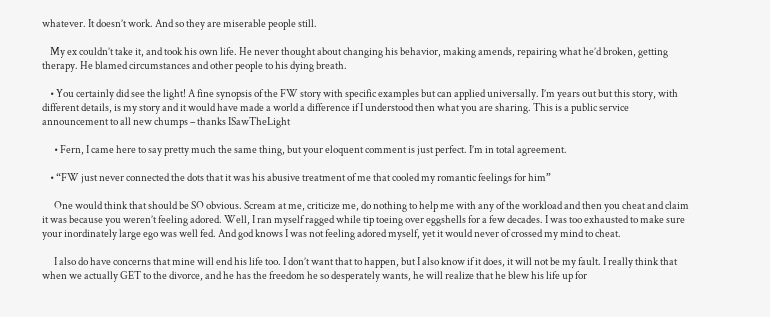whatever. It doesn’t work. And so they are miserable people still.

    My ex couldn’t take it, and took his own life. He never thought about changing his behavior, making amends, repairing what he’d broken, getting therapy. He blamed circumstances and other people to his dying breath.

    • You certainly did see the light! A fine synopsis of the FW story with specific examples but can applied universally. I’m years out but this story, with different details, is my story and it would have made a world a difference if I understood then what you are sharing. This is a public service announcement to all new chumps – thanks ISawTheLight

      • Fern, I came here to say pretty much the same thing, but your eloquent comment is just perfect. I’m in total agreement.

    • “FW just never connected the dots that it was his abusive treatment of me that cooled my romantic feelings for him”

      One would think that should be SO obvious. Scream at me, criticize me, do nothing to help me with any of the workload and then you cheat and claim it was because you weren’t feeling adored. Well, I ran myself ragged while tip toeing over eggshells for a few decades. I was too exhausted to make sure your inordinately large ego was well fed. And god knows I was not feeling adored myself, yet it would never of crossed my mind to cheat.

      I also do have concerns that mine will end his life too. I don’t want that to happen, but I also know if it does, it will not be my fault. I really think that when we actually GET to the divorce, and he has the freedom he so desperately wants, he will realize that he blew his life up for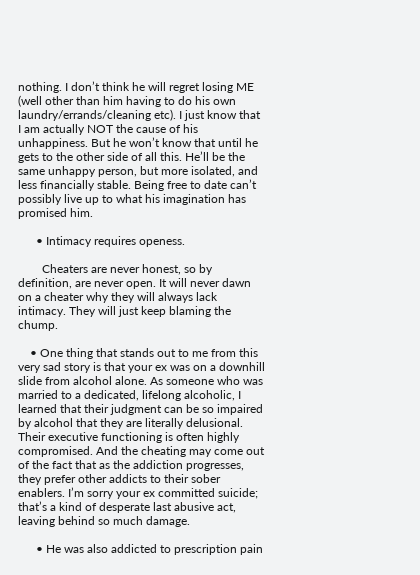nothing. I don’t think he will regret losing ME (well other than him having to do his own laundry/errands/cleaning etc). I just know that I am actually NOT the cause of his unhappiness. But he won’t know that until he gets to the other side of all this. He’ll be the same unhappy person, but more isolated, and less financially stable. Being free to date can’t possibly live up to what his imagination has promised him.

      • Intimacy requires openess.

        Cheaters are never honest, so by definition, are never open. It will never dawn on a cheater why they will always lack intimacy. They will just keep blaming the chump.

    • One thing that stands out to me from this very sad story is that your ex was on a downhill slide from alcohol alone. As someone who was married to a dedicated, lifelong alcoholic, I learned that their judgment can be so impaired by alcohol that they are literally delusional. Their executive functioning is often highly compromised. And the cheating may come out of the fact that as the addiction progresses, they prefer other addicts to their sober enablers. I’m sorry your ex committed suicide; that’s a kind of desperate last abusive act, leaving behind so much damage.

      • He was also addicted to prescription pain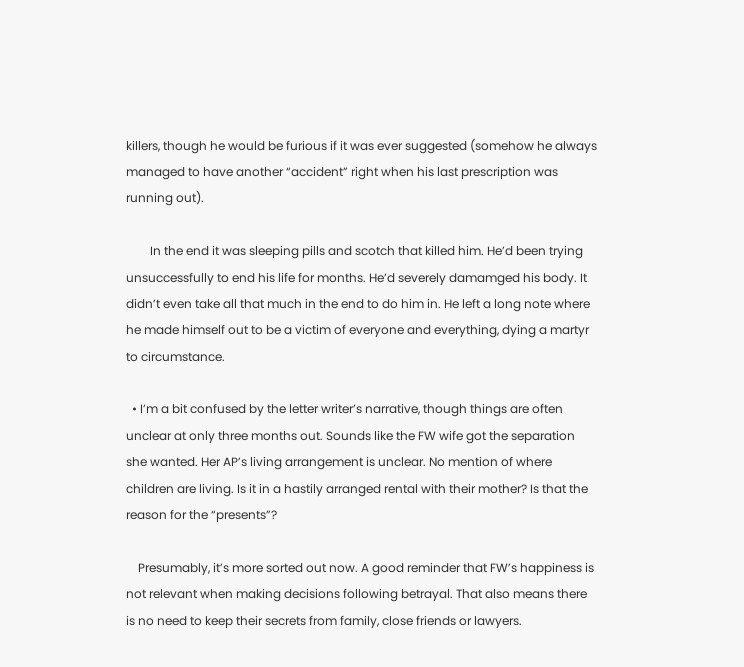killers, though he would be furious if it was ever suggested (somehow he always managed to have another “accident” right when his last prescription was running out).

        In the end it was sleeping pills and scotch that killed him. He’d been trying unsuccessfully to end his life for months. He’d severely damamged his body. It didn’t even take all that much in the end to do him in. He left a long note where he made himself out to be a victim of everyone and everything, dying a martyr to circumstance.

  • I’m a bit confused by the letter writer’s narrative, though things are often unclear at only three months out. Sounds like the FW wife got the separation she wanted. Her AP’s living arrangement is unclear. No mention of where children are living. Is it in a hastily arranged rental with their mother? Is that the reason for the “presents”?

    Presumably, it’s more sorted out now. A good reminder that FW’s happiness is not relevant when making decisions following betrayal. That also means there is no need to keep their secrets from family, close friends or lawyers.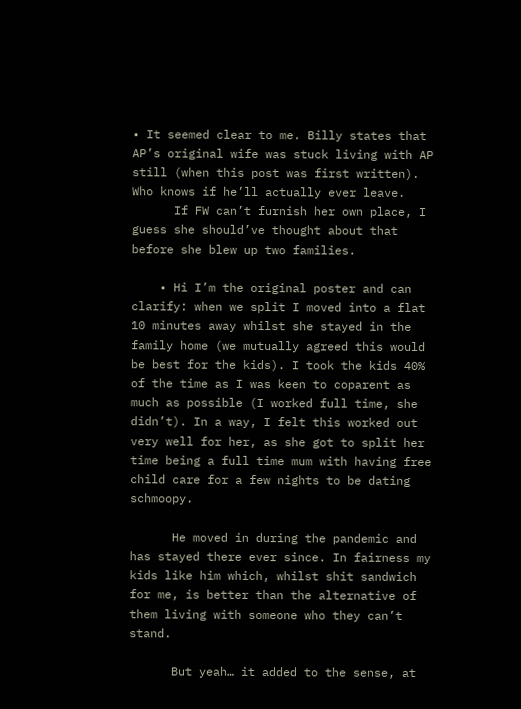• It seemed clear to me. Billy states that AP’s original wife was stuck living with AP still (when this post was first written). Who knows if he’ll actually ever leave.
      If FW can’t furnish her own place, I guess she should’ve thought about that before she blew up two families.

    • Hi I’m the original poster and can clarify: when we split I moved into a flat 10 minutes away whilst she stayed in the family home (we mutually agreed this would be best for the kids). I took the kids 40% of the time as I was keen to coparent as much as possible (I worked full time, she didn’t). In a way, I felt this worked out very well for her, as she got to split her time being a full time mum with having free child care for a few nights to be dating schmoopy.

      He moved in during the pandemic and has stayed there ever since. In fairness my kids like him which, whilst shit sandwich for me, is better than the alternative of them living with someone who they can’t stand.

      But yeah… it added to the sense, at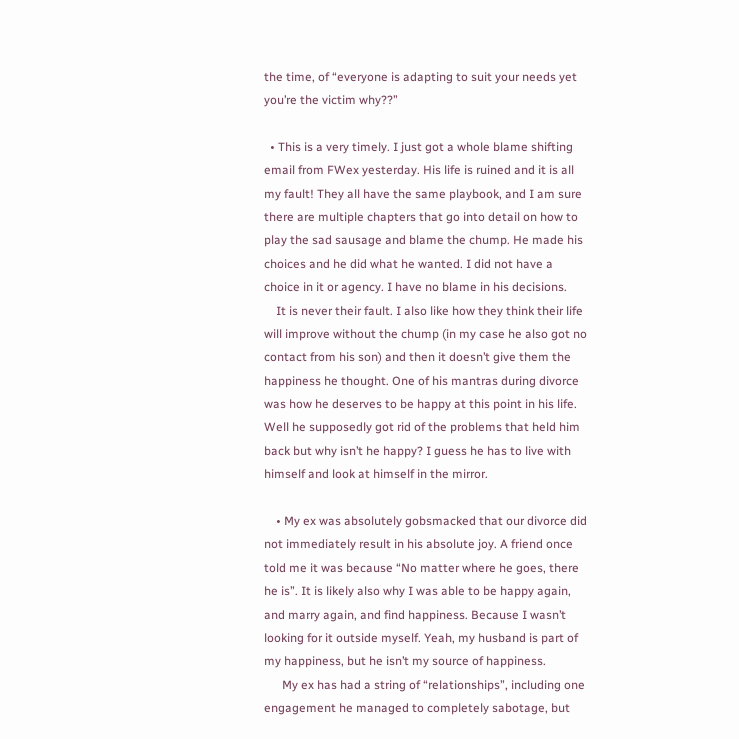the time, of “everyone is adapting to suit your needs yet you’re the victim why??”

  • This is a very timely. I just got a whole blame shifting email from FWex yesterday. His life is ruined and it is all my fault! They all have the same playbook, and I am sure there are multiple chapters that go into detail on how to play the sad sausage and blame the chump. He made his choices and he did what he wanted. I did not have a choice in it or agency. I have no blame in his decisions.
    It is never their fault. I also like how they think their life will improve without the chump (in my case he also got no contact from his son) and then it doesn’t give them the happiness he thought. One of his mantras during divorce was how he deserves to be happy at this point in his life. Well he supposedly got rid of the problems that held him back but why isn’t he happy? I guess he has to live with himself and look at himself in the mirror.

    • My ex was absolutely gobsmacked that our divorce did not immediately result in his absolute joy. A friend once told me it was because “No matter where he goes, there he is”. It is likely also why I was able to be happy again, and marry again, and find happiness. Because I wasn’t looking for it outside myself. Yeah, my husband is part of my happiness, but he isn’t my source of happiness.
      My ex has had a string of “relationships”, including one engagement he managed to completely sabotage, but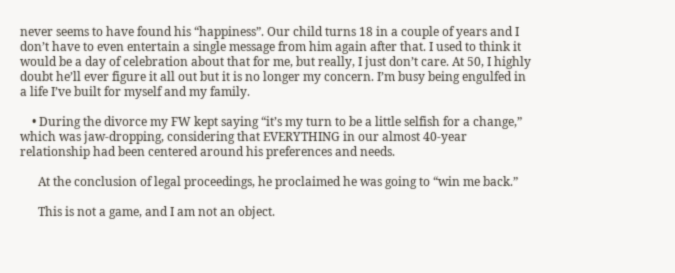never seems to have found his “happiness”. Our child turns 18 in a couple of years and I don’t have to even entertain a single message from him again after that. I used to think it would be a day of celebration about that for me, but really, I just don’t care. At 50, I highly doubt he’ll ever figure it all out but it is no longer my concern. I’m busy being engulfed in a life I’ve built for myself and my family.

    • During the divorce my FW kept saying “it’s my turn to be a little selfish for a change,” which was jaw-dropping, considering that EVERYTHING in our almost 40-year relationship had been centered around his preferences and needs.

      At the conclusion of legal proceedings, he proclaimed he was going to “win me back.”

      This is not a game, and I am not an object.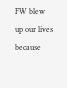FW blew up our lives because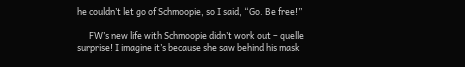he couldn’t let go of Schmoopie, so I said, “Go. Be free!”

      FW’s new life with Schmoopie didn’t work out – quelle surprise! I imagine it’s because she saw behind his mask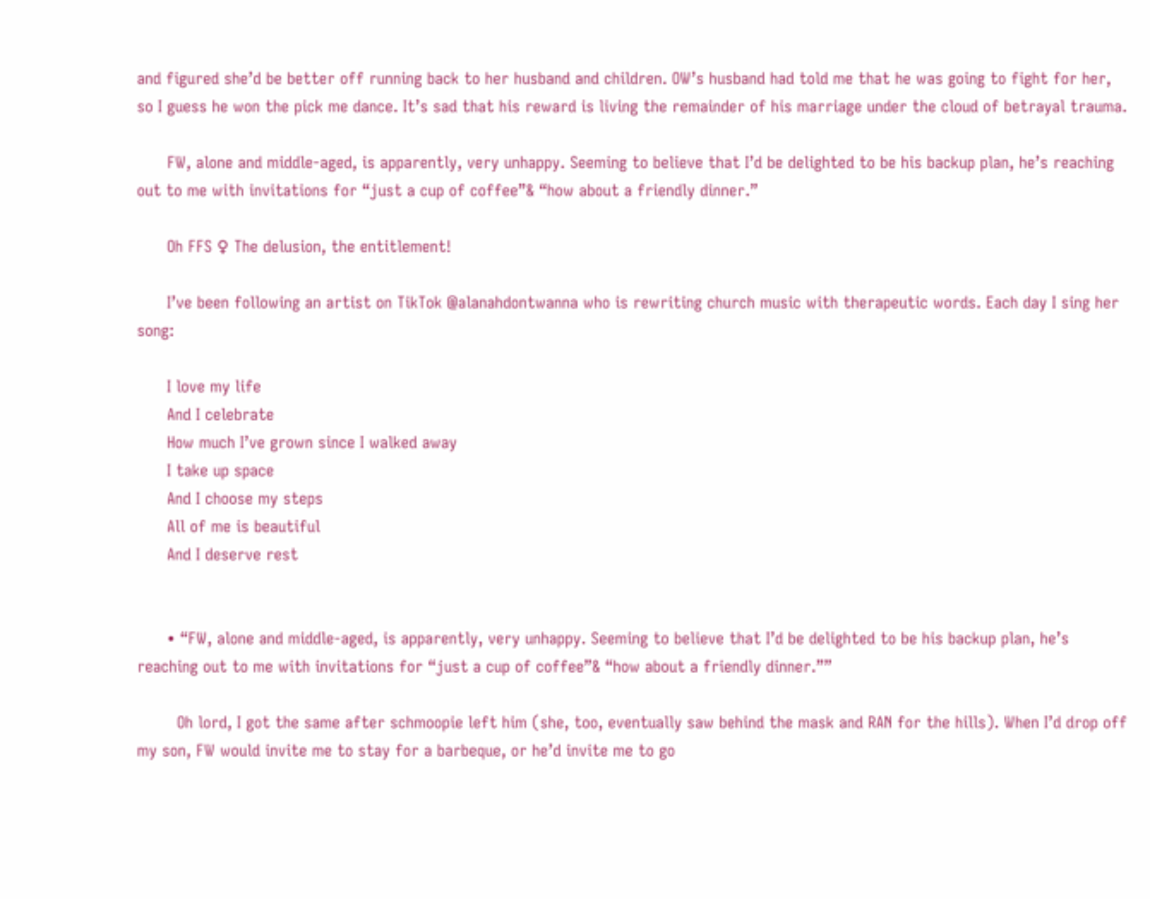and figured she’d be better off running back to her husband and children. OW’s husband had told me that he was going to fight for her, so I guess he won the pick me dance. It’s sad that his reward is living the remainder of his marriage under the cloud of betrayal trauma.

      FW, alone and middle-aged, is apparently, very unhappy. Seeming to believe that I’d be delighted to be his backup plan, he’s reaching out to me with invitations for “just a cup of coffee”& “how about a friendly dinner.”

      Oh FFS ♀ The delusion, the entitlement!

      I’ve been following an artist on TikTok @alanahdontwanna who is rewriting church music with therapeutic words. Each day I sing her song:

      I love my life
      And I celebrate
      How much I’ve grown since I walked away
      I take up space
      And I choose my steps
      All of me is beautiful
      And I deserve rest


      • “FW, alone and middle-aged, is apparently, very unhappy. Seeming to believe that I’d be delighted to be his backup plan, he’s reaching out to me with invitations for “just a cup of coffee”& “how about a friendly dinner.””

        Oh lord, I got the same after schmoopie left him (she, too, eventually saw behind the mask and RAN for the hills). When I’d drop off my son, FW would invite me to stay for a barbeque, or he’d invite me to go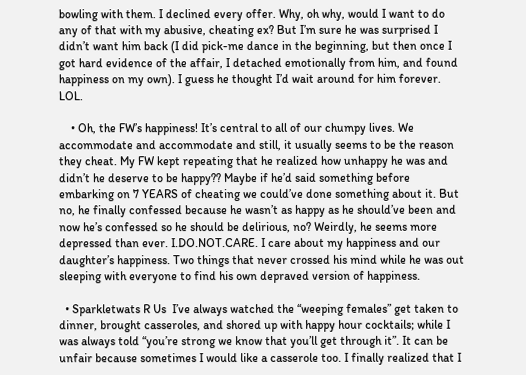bowling with them. I declined every offer. Why, oh why, would I want to do any of that with my abusive, cheating ex? But I’m sure he was surprised I didn’t want him back (I did pick-me dance in the beginning, but then once I got hard evidence of the affair, I detached emotionally from him, and found happiness on my own). I guess he thought I’d wait around for him forever. LOL.

    • Oh, the FW’s happiness! It’s central to all of our chumpy lives. We accommodate and accommodate and still, it usually seems to be the reason they cheat. My FW kept repeating that he realized how unhappy he was and didn’t he deserve to be happy?? Maybe if he’d said something before embarking on 7 YEARS of cheating we could’ve done something about it. But no, he finally confessed because he wasn’t as happy as he should’ve been and now he’s confessed so he should be delirious, no? Weirdly, he seems more depressed than ever. I.DO.NOT.CARE. I care about my happiness and our daughter’s happiness. Two things that never crossed his mind while he was out sleeping with everyone to find his own depraved version of happiness.

  • Sparkletwats R Us  I’ve always watched the “weeping females” get taken to dinner, brought casseroles, and shored up with happy hour cocktails; while I was always told “you’re strong we know that you’ll get through it”. It can be unfair because sometimes I would like a casserole too. I finally realized that I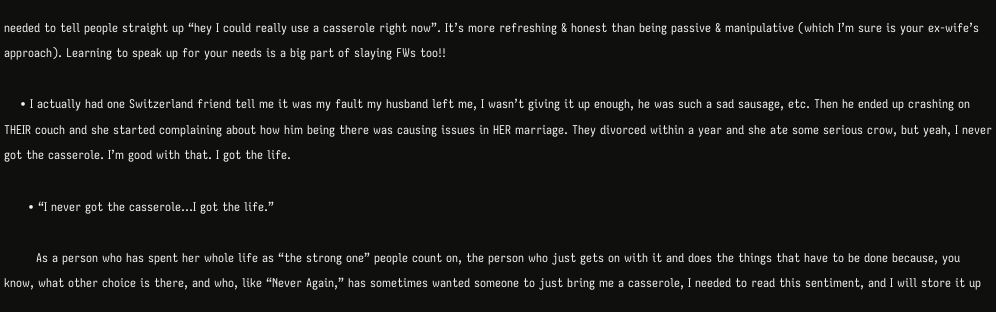needed to tell people straight up “hey I could really use a casserole right now”. It’s more refreshing & honest than being passive & manipulative (which I’m sure is your ex-wife’s approach). Learning to speak up for your needs is a big part of slaying FWs too!!

    • I actually had one Switzerland friend tell me it was my fault my husband left me, I wasn’t giving it up enough, he was such a sad sausage, etc. Then he ended up crashing on THEIR couch and she started complaining about how him being there was causing issues in HER marriage. They divorced within a year and she ate some serious crow, but yeah, I never got the casserole. I’m good with that. I got the life.

      • “I never got the casserole…I got the life.”

        As a person who has spent her whole life as “the strong one” people count on, the person who just gets on with it and does the things that have to be done because, you know, what other choice is there, and who, like “Never Again,” has sometimes wanted someone to just bring me a casserole, I needed to read this sentiment, and I will store it up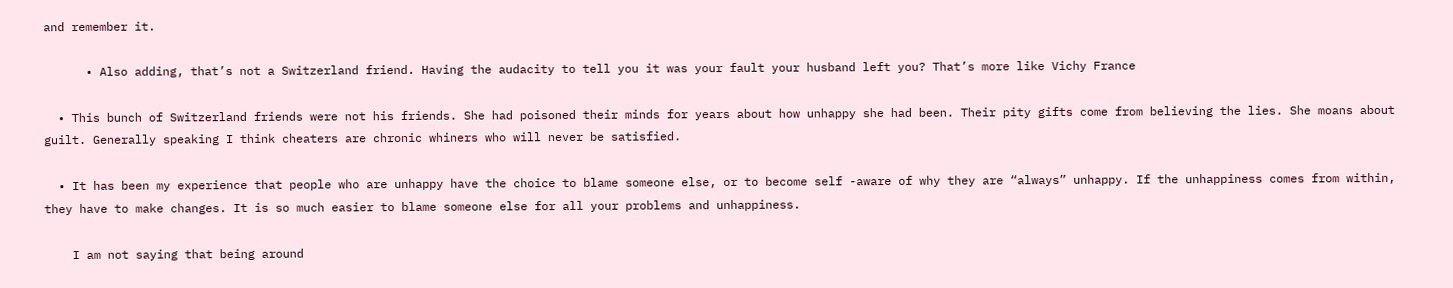and remember it.

      • Also adding, that’s not a Switzerland friend. Having the audacity to tell you it was your fault your husband left you? That’s more like Vichy France

  • This bunch of Switzerland friends were not his friends. She had poisoned their minds for years about how unhappy she had been. Their pity gifts come from believing the lies. She moans about guilt. Generally speaking I think cheaters are chronic whiners who will never be satisfied.

  • It has been my experience that people who are unhappy have the choice to blame someone else, or to become self -aware of why they are “always” unhappy. If the unhappiness comes from within, they have to make changes. It is so much easier to blame someone else for all your problems and unhappiness.

    I am not saying that being around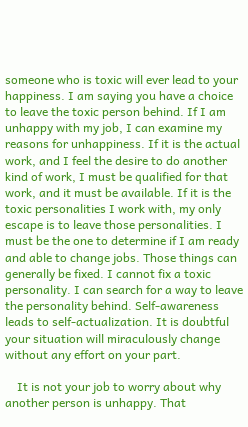someone who is toxic will ever lead to your happiness. I am saying you have a choice to leave the toxic person behind. If I am unhappy with my job, I can examine my reasons for unhappiness. If it is the actual work, and I feel the desire to do another kind of work, I must be qualified for that work, and it must be available. If it is the toxic personalities I work with, my only escape is to leave those personalities. I must be the one to determine if I am ready and able to change jobs. Those things can generally be fixed. I cannot fix a toxic personality. I can search for a way to leave the personality behind. Self-awareness leads to self-actualization. It is doubtful your situation will miraculously change without any effort on your part.

    It is not your job to worry about why another person is unhappy. That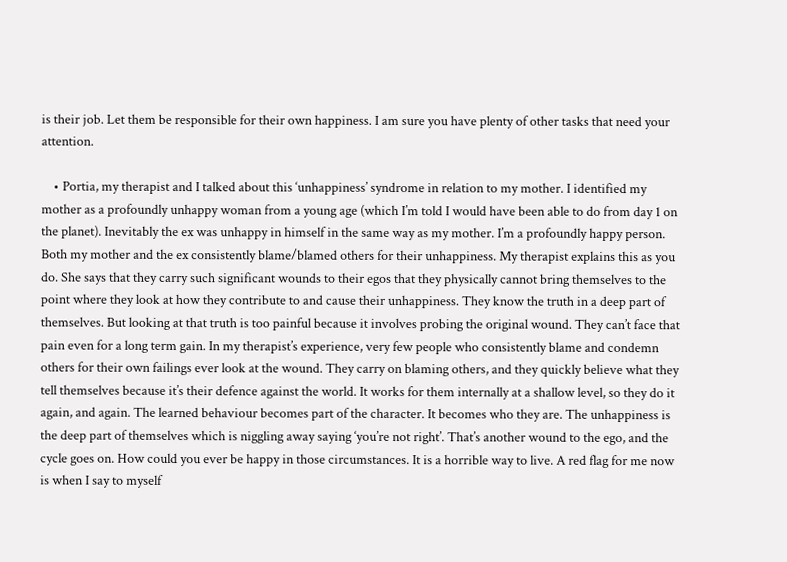is their job. Let them be responsible for their own happiness. I am sure you have plenty of other tasks that need your attention.

    • Portia, my therapist and I talked about this ‘unhappiness’ syndrome in relation to my mother. I identified my mother as a profoundly unhappy woman from a young age (which I’m told I would have been able to do from day 1 on the planet). Inevitably the ex was unhappy in himself in the same way as my mother. I’m a profoundly happy person. Both my mother and the ex consistently blame/blamed others for their unhappiness. My therapist explains this as you do. She says that they carry such significant wounds to their egos that they physically cannot bring themselves to the point where they look at how they contribute to and cause their unhappiness. They know the truth in a deep part of themselves. But looking at that truth is too painful because it involves probing the original wound. They can’t face that pain even for a long term gain. In my therapist’s experience, very few people who consistently blame and condemn others for their own failings ever look at the wound. They carry on blaming others, and they quickly believe what they tell themselves because it’s their defence against the world. It works for them internally at a shallow level, so they do it again, and again. The learned behaviour becomes part of the character. It becomes who they are. The unhappiness is the deep part of themselves which is niggling away saying ‘you’re not right’. That’s another wound to the ego, and the cycle goes on. How could you ever be happy in those circumstances. It is a horrible way to live. A red flag for me now is when I say to myself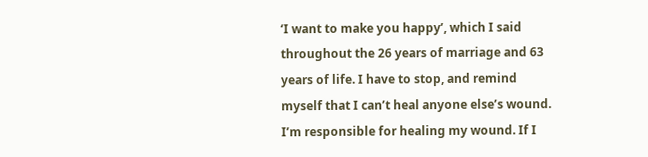‘I want to make you happy’, which I said throughout the 26 years of marriage and 63 years of life. I have to stop, and remind myself that I can’t heal anyone else’s wound. I’m responsible for healing my wound. If I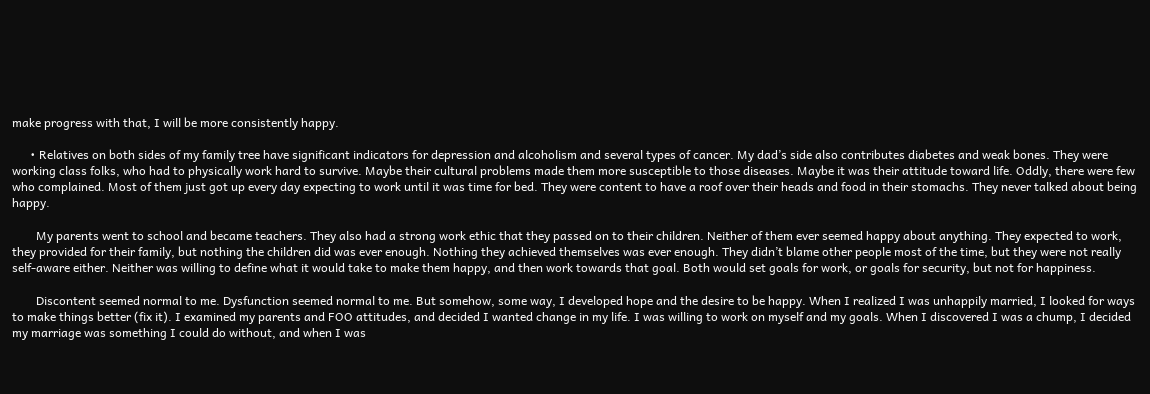make progress with that, I will be more consistently happy.

      • Relatives on both sides of my family tree have significant indicators for depression and alcoholism and several types of cancer. My dad’s side also contributes diabetes and weak bones. They were working class folks, who had to physically work hard to survive. Maybe their cultural problems made them more susceptible to those diseases. Maybe it was their attitude toward life. Oddly, there were few who complained. Most of them just got up every day expecting to work until it was time for bed. They were content to have a roof over their heads and food in their stomachs. They never talked about being happy.

        My parents went to school and became teachers. They also had a strong work ethic that they passed on to their children. Neither of them ever seemed happy about anything. They expected to work, they provided for their family, but nothing the children did was ever enough. Nothing they achieved themselves was ever enough. They didn’t blame other people most of the time, but they were not really self-aware either. Neither was willing to define what it would take to make them happy, and then work towards that goal. Both would set goals for work, or goals for security, but not for happiness.

        Discontent seemed normal to me. Dysfunction seemed normal to me. But somehow, some way, I developed hope and the desire to be happy. When I realized I was unhappily married, I looked for ways to make things better (fix it). I examined my parents and FOO attitudes, and decided I wanted change in my life. I was willing to work on myself and my goals. When I discovered I was a chump, I decided my marriage was something I could do without, and when I was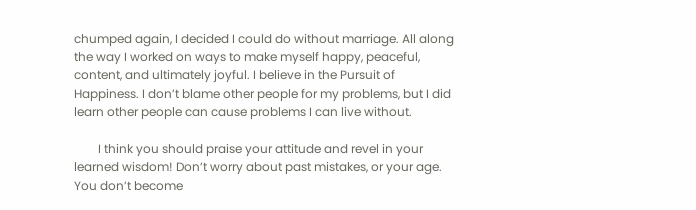chumped again, I decided I could do without marriage. All along the way I worked on ways to make myself happy, peaceful, content, and ultimately joyful. I believe in the Pursuit of Happiness. I don’t blame other people for my problems, but I did learn other people can cause problems I can live without.

        I think you should praise your attitude and revel in your learned wisdom! Don’t worry about past mistakes, or your age. You don’t become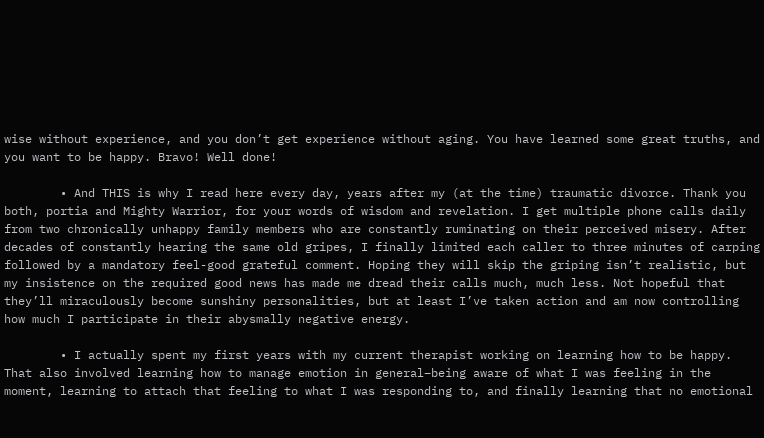wise without experience, and you don’t get experience without aging. You have learned some great truths, and you want to be happy. Bravo! Well done!

        • And THIS is why I read here every day, years after my (at the time) traumatic divorce. Thank you both, portia and Mighty Warrior, for your words of wisdom and revelation. I get multiple phone calls daily from two chronically unhappy family members who are constantly ruminating on their perceived misery. After decades of constantly hearing the same old gripes, I finally limited each caller to three minutes of carping followed by a mandatory feel-good grateful comment. Hoping they will skip the griping isn’t realistic, but my insistence on the required good news has made me dread their calls much, much less. Not hopeful that they’ll miraculously become sunshiny personalities, but at least I’ve taken action and am now controlling how much I participate in their abysmally negative energy.

        • I actually spent my first years with my current therapist working on learning how to be happy. That also involved learning how to manage emotion in general–being aware of what I was feeling in the moment, learning to attach that feeling to what I was responding to, and finally learning that no emotional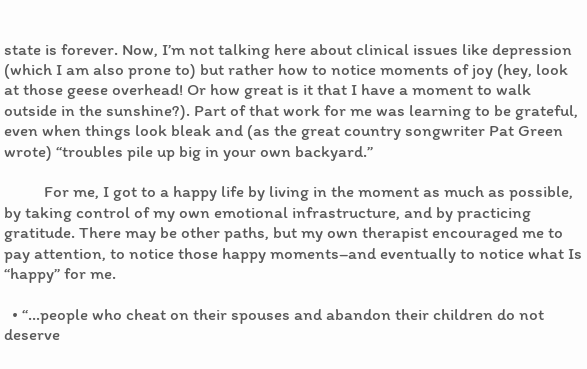state is forever. Now, I’m not talking here about clinical issues like depression (which I am also prone to) but rather how to notice moments of joy (hey, look at those geese overhead! Or how great is it that I have a moment to walk outside in the sunshine?). Part of that work for me was learning to be grateful, even when things look bleak and (as the great country songwriter Pat Green wrote) “troubles pile up big in your own backyard.”

          For me, I got to a happy life by living in the moment as much as possible, by taking control of my own emotional infrastructure, and by practicing gratitude. There may be other paths, but my own therapist encouraged me to pay attention, to notice those happy moments–and eventually to notice what Is “happy” for me.

  • “…people who cheat on their spouses and abandon their children do not deserve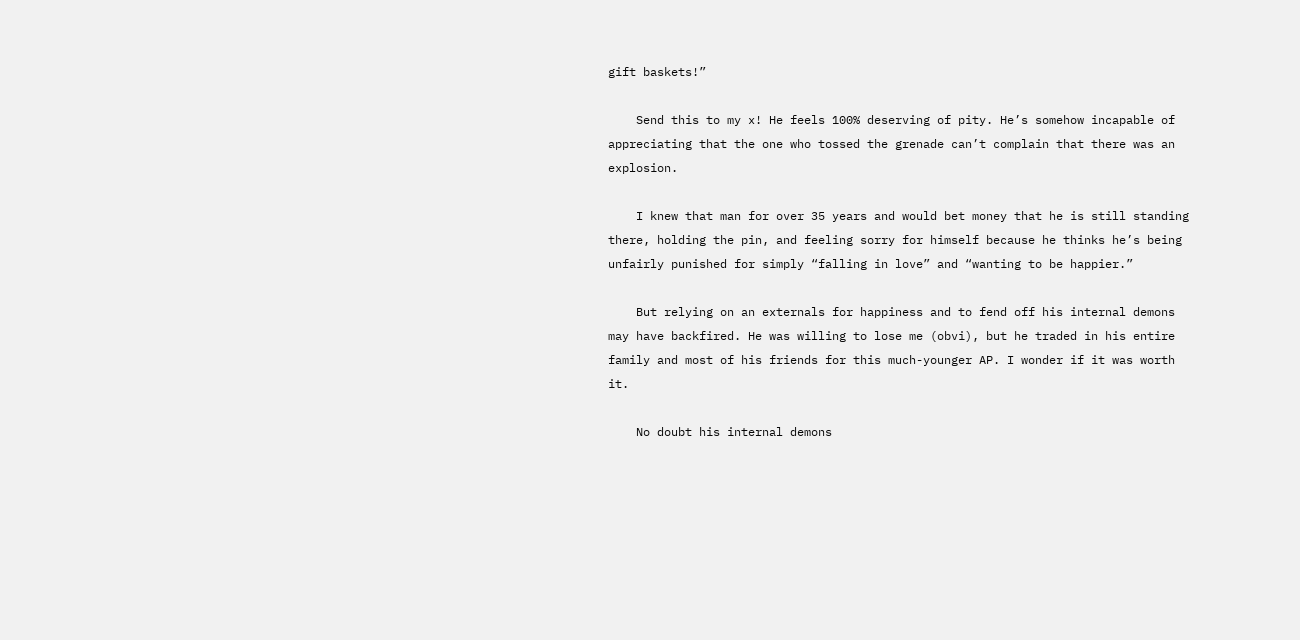gift baskets!”

    Send this to my x! He feels 100% deserving of pity. He’s somehow incapable of appreciating that the one who tossed the grenade can’t complain that there was an explosion.

    I knew that man for over 35 years and would bet money that he is still standing there, holding the pin, and feeling sorry for himself because he thinks he’s being unfairly punished for simply “falling in love” and “wanting to be happier.”

    But relying on an externals for happiness and to fend off his internal demons may have backfired. He was willing to lose me (obvi), but he traded in his entire family and most of his friends for this much-younger AP. I wonder if it was worth it.

    No doubt his internal demons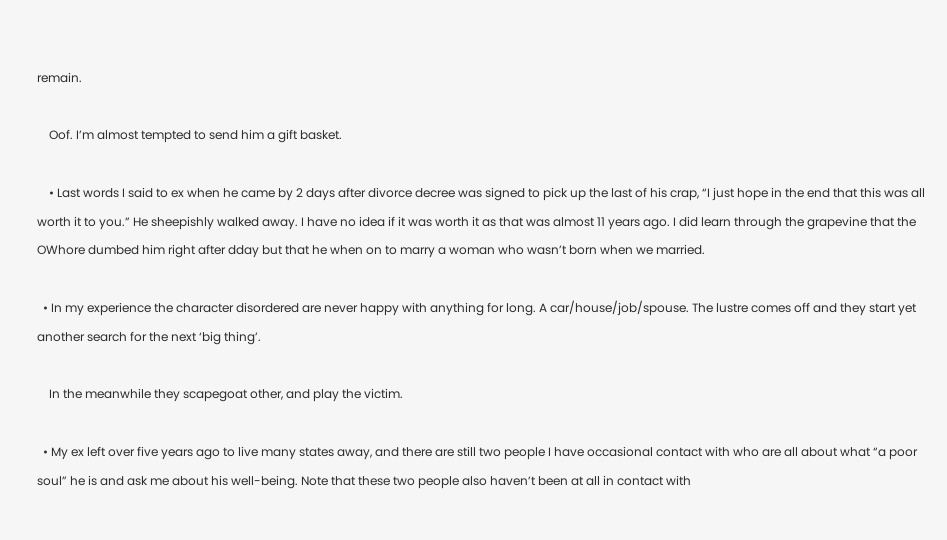remain.

    Oof. I’m almost tempted to send him a gift basket.

    • Last words I said to ex when he came by 2 days after divorce decree was signed to pick up the last of his crap, “I just hope in the end that this was all worth it to you.” He sheepishly walked away. I have no idea if it was worth it as that was almost 11 years ago. I did learn through the grapevine that the OWhore dumbed him right after dday but that he when on to marry a woman who wasn’t born when we married.

  • In my experience the character disordered are never happy with anything for long. A car/house/job/spouse. The lustre comes off and they start yet another search for the next ‘big thing’.

    In the meanwhile they scapegoat other, and play the victim.

  • My ex left over five years ago to live many states away, and there are still two people I have occasional contact with who are all about what “a poor soul” he is and ask me about his well-being. Note that these two people also haven’t been at all in contact with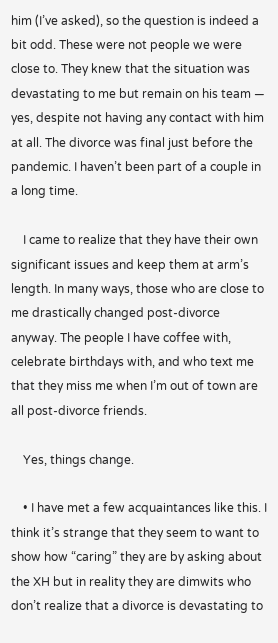him (I’ve asked), so the question is indeed a bit odd. These were not people we were close to. They knew that the situation was devastating to me but remain on his team — yes, despite not having any contact with him at all. The divorce was final just before the pandemic. I haven’t been part of a couple in a long time.

    I came to realize that they have their own significant issues and keep them at arm’s length. In many ways, those who are close to me drastically changed post-divorce anyway. The people I have coffee with, celebrate birthdays with, and who text me that they miss me when I’m out of town are all post-divorce friends.

    Yes, things change.

    • I have met a few acquaintances like this. I think it’s strange that they seem to want to show how “caring” they are by asking about the XH but in reality they are dimwits who don’t realize that a divorce is devastating to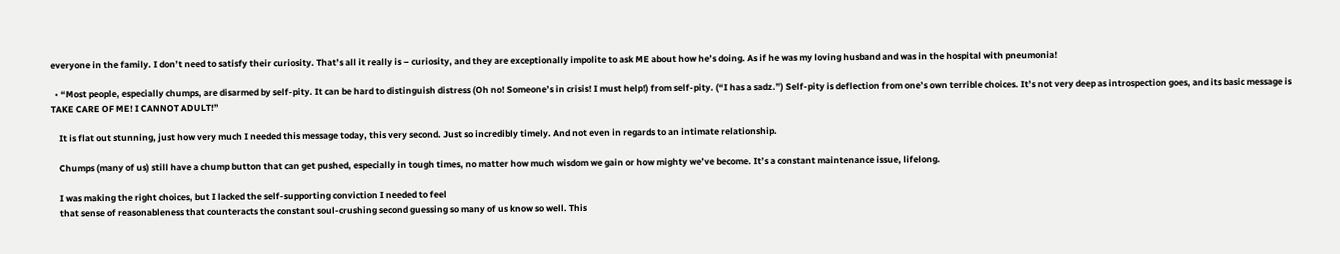everyone in the family. I don’t need to satisfy their curiosity. That’s all it really is – curiosity, and they are exceptionally impolite to ask ME about how he’s doing. As if he was my loving husband and was in the hospital with pneumonia!

  • “Most people, especially chumps, are disarmed by self-pity. It can be hard to distinguish distress (Oh no! Someone’s in crisis! I must help!) from self-pity. (“I has a sadz.”) Self-pity is deflection from one’s own terrible choices. It’s not very deep as introspection goes, and its basic message is TAKE CARE OF ME! I CANNOT ADULT!”

    It is flat out stunning, just how very much I needed this message today, this very second. Just so incredibly timely. And not even in regards to an intimate relationship.

    Chumps (many of us) still have a chump button that can get pushed, especially in tough times, no matter how much wisdom we gain or how mighty we’ve become. It’s a constant maintenance issue, lifelong.

    I was making the right choices, but I lacked the self-supporting conviction I needed to feel
    that sense of reasonableness that counteracts the constant soul-crushing second guessing so many of us know so well. This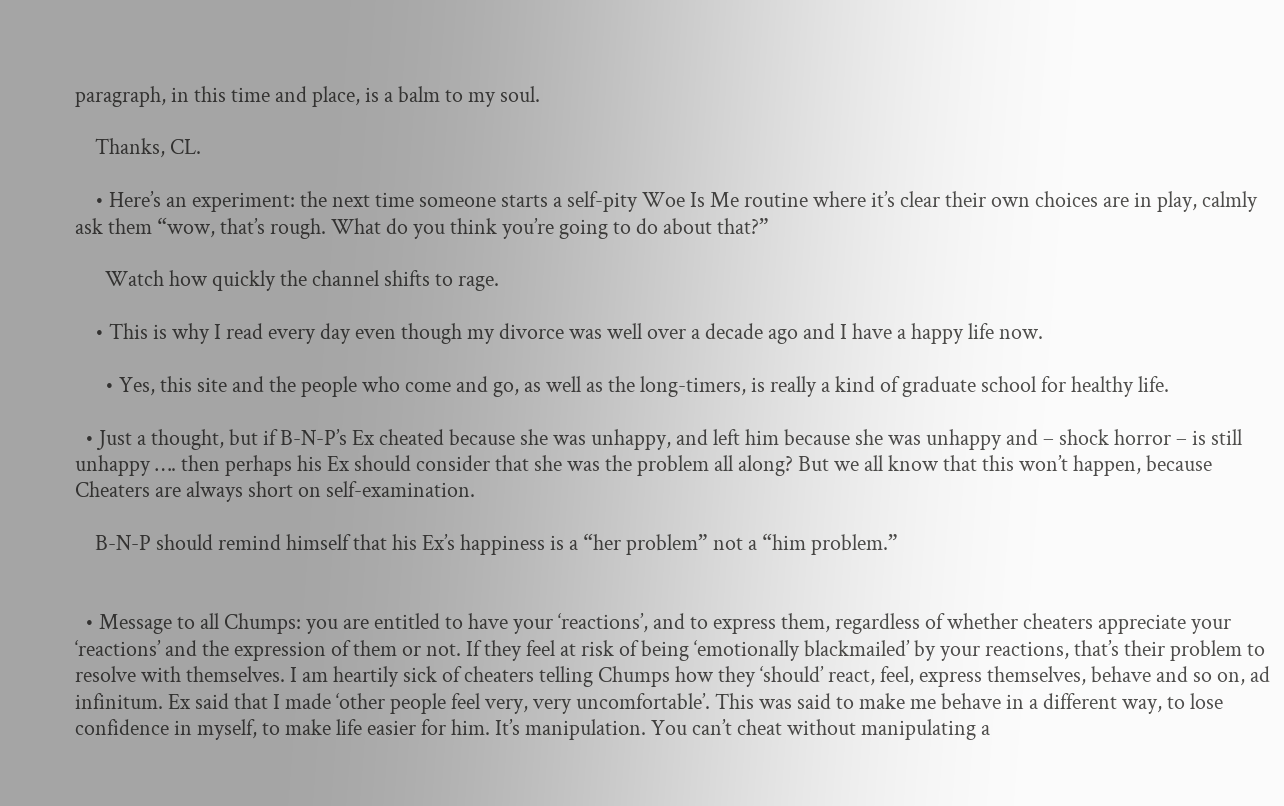paragraph, in this time and place, is a balm to my soul.

    Thanks, CL.

    • Here’s an experiment: the next time someone starts a self-pity Woe Is Me routine where it’s clear their own choices are in play, calmly ask them “wow, that’s rough. What do you think you’re going to do about that?”

      Watch how quickly the channel shifts to rage.

    • This is why I read every day even though my divorce was well over a decade ago and I have a happy life now.

      • Yes, this site and the people who come and go, as well as the long-timers, is really a kind of graduate school for healthy life.

  • Just a thought, but if B-N-P’s Ex cheated because she was unhappy, and left him because she was unhappy and – shock horror – is still unhappy …. then perhaps his Ex should consider that she was the problem all along? But we all know that this won’t happen, because Cheaters are always short on self-examination.

    B-N-P should remind himself that his Ex’s happiness is a “her problem” not a “him problem.”


  • Message to all Chumps: you are entitled to have your ‘reactions’, and to express them, regardless of whether cheaters appreciate your ‘reactions’ and the expression of them or not. If they feel at risk of being ‘emotionally blackmailed’ by your reactions, that’s their problem to resolve with themselves. I am heartily sick of cheaters telling Chumps how they ‘should’ react, feel, express themselves, behave and so on, ad infinitum. Ex said that I made ‘other people feel very, very uncomfortable’. This was said to make me behave in a different way, to lose confidence in myself, to make life easier for him. It’s manipulation. You can’t cheat without manipulating a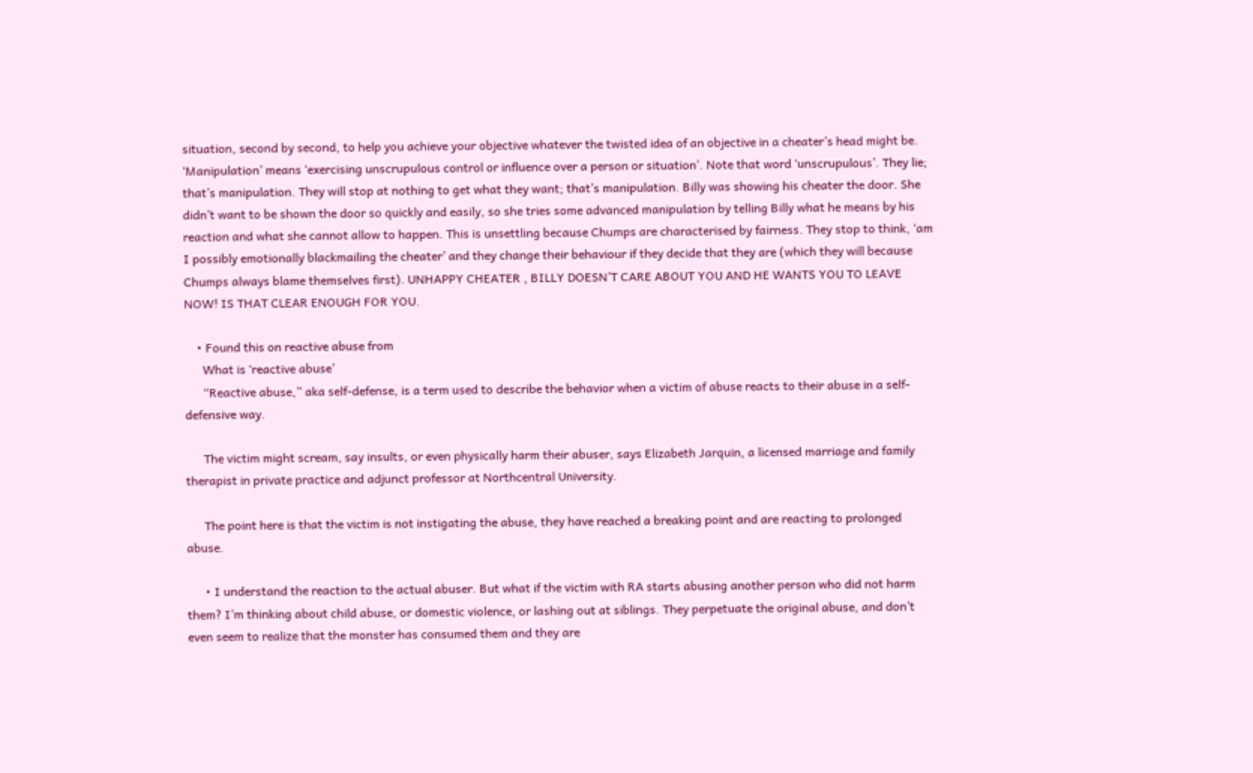situation, second by second, to help you achieve your objective whatever the twisted idea of an objective in a cheater’s head might be. ‘Manipulation’ means ‘exercising unscrupulous control or influence over a person or situation’. Note that word ‘unscrupulous’. They lie; that’s manipulation. They will stop at nothing to get what they want; that’s manipulation. Billy was showing his cheater the door. She didn’t want to be shown the door so quickly and easily, so she tries some advanced manipulation by telling Billy what he means by his reaction and what she cannot allow to happen. This is unsettling because Chumps are characterised by fairness. They stop to think, ‘am I possibly emotionally blackmailing the cheater’ and they change their behaviour if they decide that they are (which they will because Chumps always blame themselves first). UNHAPPY CHEATER , BILLY DOESN’T CARE ABOUT YOU AND HE WANTS YOU TO LEAVE NOW! IS THAT CLEAR ENOUGH FOR YOU.

    • Found this on reactive abuse from
      What is ‘reactive abuse’
      “Reactive abuse,” aka self-defense, is a term used to describe the behavior when a victim of abuse reacts to their abuse in a self-defensive way.

      The victim might scream, say insults, or even physically harm their abuser, says Elizabeth Jarquin, a licensed marriage and family therapist in private practice and adjunct professor at Northcentral University.

      The point here is that the victim is not instigating the abuse, they have reached a breaking point and are reacting to prolonged abuse.

      • I understand the reaction to the actual abuser. But what if the victim with RA starts abusing another person who did not harm them? I’m thinking about child abuse, or domestic violence, or lashing out at siblings. They perpetuate the original abuse, and don’t even seem to realize that the monster has consumed them and they are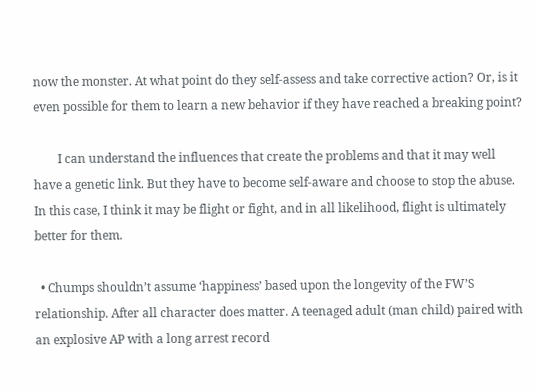now the monster. At what point do they self-assess and take corrective action? Or, is it even possible for them to learn a new behavior if they have reached a breaking point?

        I can understand the influences that create the problems and that it may well have a genetic link. But they have to become self-aware and choose to stop the abuse. In this case, I think it may be flight or fight, and in all likelihood, flight is ultimately better for them.

  • Chumps shouldn’t assume ‘happiness’ based upon the longevity of the FW’S relationship. After all character does matter. A teenaged adult (man child) paired with an explosive AP with a long arrest record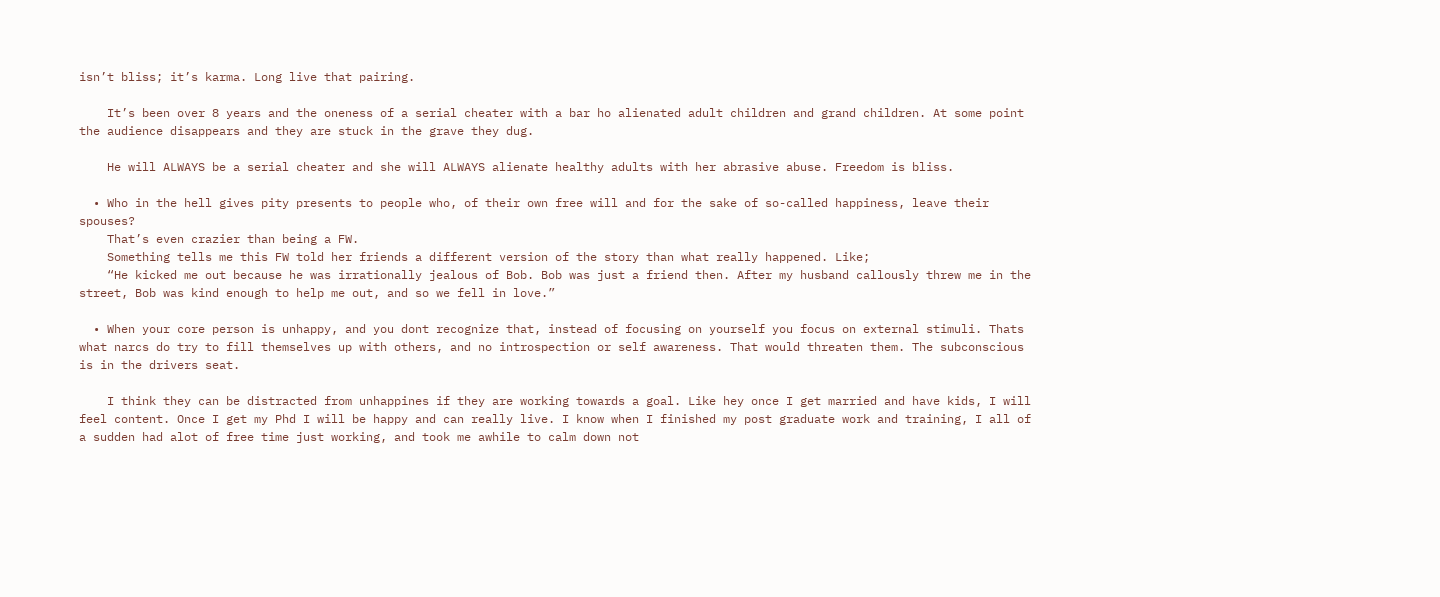isn’t bliss; it’s karma. Long live that pairing.

    It’s been over 8 years and the oneness of a serial cheater with a bar ho alienated adult children and grand children. At some point the audience disappears and they are stuck in the grave they dug.

    He will ALWAYS be a serial cheater and she will ALWAYS alienate healthy adults with her abrasive abuse. Freedom is bliss.

  • Who in the hell gives pity presents to people who, of their own free will and for the sake of so-called happiness, leave their spouses?
    That’s even crazier than being a FW.
    Something tells me this FW told her friends a different version of the story than what really happened. Like;
    “He kicked me out because he was irrationally jealous of Bob. Bob was just a friend then. After my husband callously threw me in the street, Bob was kind enough to help me out, and so we fell in love.”

  • When your core person is unhappy, and you dont recognize that, instead of focusing on yourself you focus on external stimuli. Thats what narcs do try to fill themselves up with others, and no introspection or self awareness. That would threaten them. The subconscious is in the drivers seat.

    I think they can be distracted from unhappines if they are working towards a goal. Like hey once I get married and have kids, I will feel content. Once I get my Phd I will be happy and can really live. I know when I finished my post graduate work and training, I all of a sudden had alot of free time just working, and took me awhile to calm down not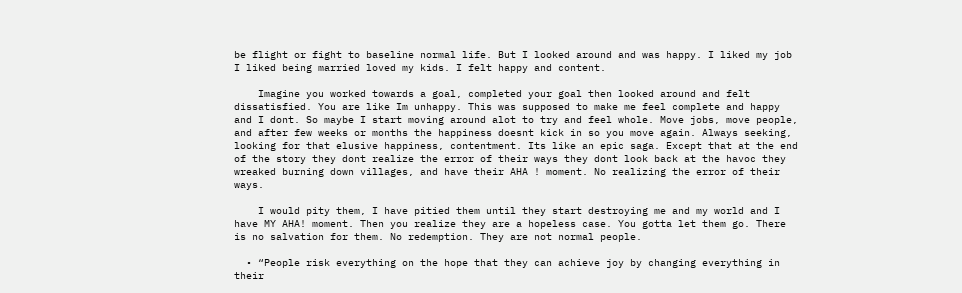be flight or fight to baseline normal life. But I looked around and was happy. I liked my job I liked being married loved my kids. I felt happy and content.

    Imagine you worked towards a goal, completed your goal then looked around and felt dissatisfied. You are like Im unhappy. This was supposed to make me feel complete and happy and I dont. So maybe I start moving around alot to try and feel whole. Move jobs, move people, and after few weeks or months the happiness doesnt kick in so you move again. Always seeking, looking for that elusive happiness, contentment. Its like an epic saga. Except that at the end of the story they dont realize the error of their ways they dont look back at the havoc they wreaked burning down villages, and have their AHA ! moment. No realizing the error of their ways.

    I would pity them, I have pitied them until they start destroying me and my world and I have MY AHA! moment. Then you realize they are a hopeless case. You gotta let them go. There is no salvation for them. No redemption. They are not normal people.

  • “People risk everything on the hope that they can achieve joy by changing everything in their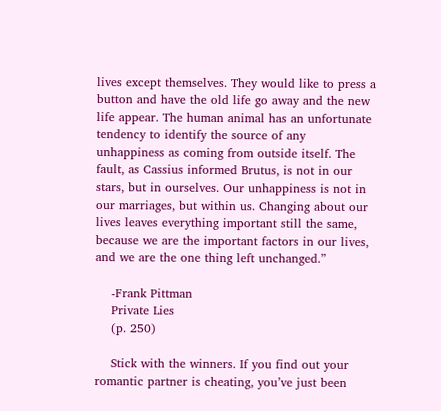lives except themselves. They would like to press a button and have the old life go away and the new life appear. The human animal has an unfortunate tendency to identify the source of any unhappiness as coming from outside itself. The fault, as Cassius informed Brutus, is not in our stars, but in ourselves. Our unhappiness is not in our marriages, but within us. Changing about our lives leaves everything important still the same, because we are the important factors in our lives, and we are the one thing left unchanged.”

    -Frank Pittman
    Private Lies
    (p. 250)

    Stick with the winners. If you find out your romantic partner is cheating, you’ve just been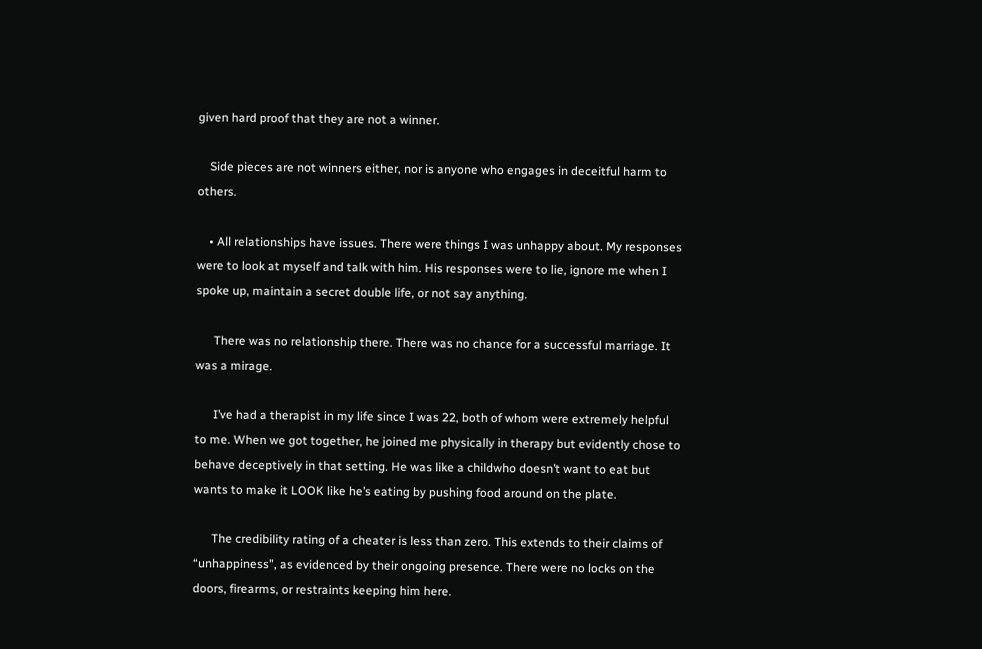given hard proof that they are not a winner.

    Side pieces are not winners either, nor is anyone who engages in deceitful harm to others.

    • All relationships have issues. There were things I was unhappy about. My responses were to look at myself and talk with him. His responses were to lie, ignore me when I spoke up, maintain a secret double life, or not say anything.

      There was no relationship there. There was no chance for a successful marriage. It was a mirage.

      I’ve had a therapist in my life since I was 22, both of whom were extremely helpful to me. When we got together, he joined me physically in therapy but evidently chose to behave deceptively in that setting. He was like a childwho doesn’t want to eat but wants to make it LOOK like he’s eating by pushing food around on the plate.

      The credibility rating of a cheater is less than zero. This extends to their claims of “unhappiness”, as evidenced by their ongoing presence. There were no locks on the doors, firearms, or restraints keeping him here.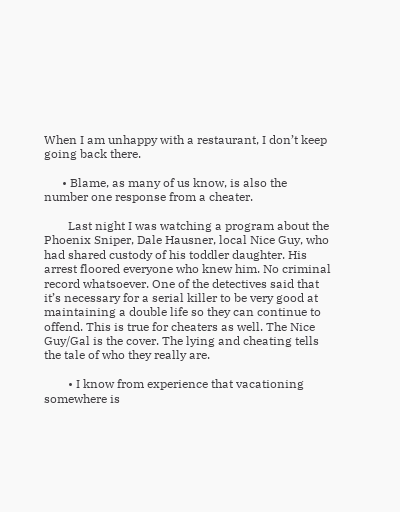When I am unhappy with a restaurant, I don’t keep going back there.

      • Blame, as many of us know, is also the number one response from a cheater.

        Last night I was watching a program about the Phoenix Sniper, Dale Hausner, local Nice Guy, who had shared custody of his toddler daughter. His arrest floored everyone who knew him. No criminal record whatsoever. One of the detectives said that it’s necessary for a serial killer to be very good at maintaining a double life so they can continue to offend. This is true for cheaters as well. The Nice Guy/Gal is the cover. The lying and cheating tells the tale of who they really are.

        • I know from experience that vacationing somewhere is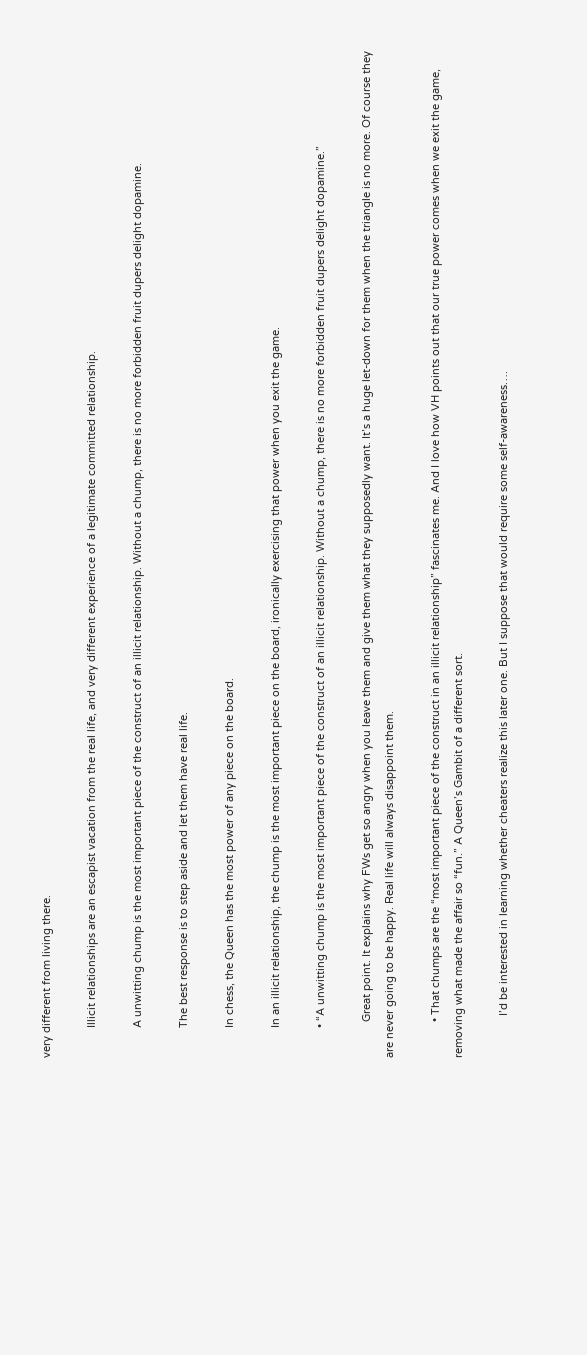very different from living there.

          Illicit relationships are an escapist vacation from the real life, and very different experience of a legitimate committed relationship.

          A unwitting chump is the most important piece of the construct of an illicit relationship. Without a chump, there is no more forbidden fruit dupers delight dopamine.

          The best response is to step aside and let them have real life.

          In chess, the Queen has the most power of any piece on the board.

          In an illicit relationship, the chump is the most important piece on the board, ironically exercising that power when you exit the game.

          • “A unwitting chump is the most important piece of the construct of an illicit relationship. Without a chump, there is no more forbidden fruit dupers delight dopamine.”

            Great point. It explains why FWs get so angry when you leave them and give them what they supposedly want. It’s a huge let-down for them when the triangle is no more. Of course they are never going to be happy. Real life will always disappoint them.

            • That chumps are the “most important piece of the construct in an illicit relationship” fascinates me. And I love how VH points out that our true power comes when we exit the game, removing what made the affair so “fun.” A Queen’s Gambit of a different sort.

              I’d be interested in learning whether cheaters realize this later one. But I suppose that would require some self-awareness….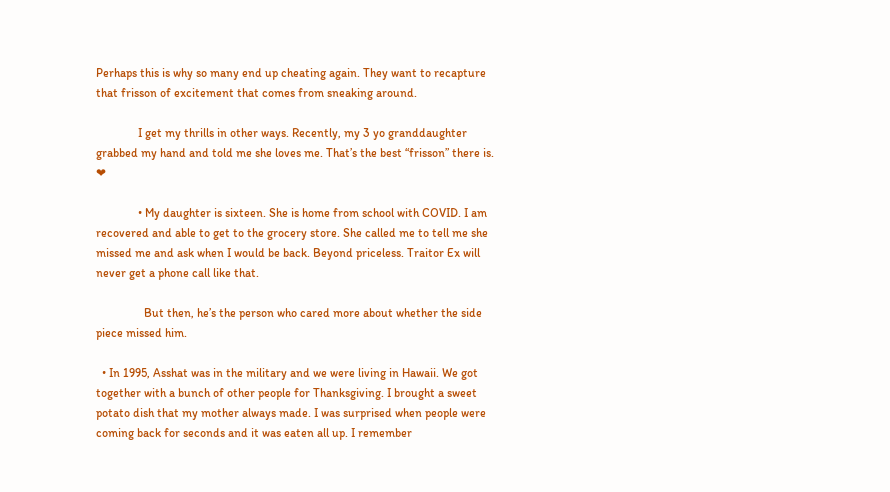Perhaps this is why so many end up cheating again. They want to recapture that frisson of excitement that comes from sneaking around.

              I get my thrills in other ways. Recently, my 3 yo granddaughter grabbed my hand and told me she loves me. That’s the best “frisson” there is. ❤

              • My daughter is sixteen. She is home from school with COVID. I am recovered and able to get to the grocery store. She called me to tell me she missed me and ask when I would be back. Beyond priceless. Traitor Ex will never get a phone call like that.

                But then, he’s the person who cared more about whether the side piece missed him.

  • In 1995, Asshat was in the military and we were living in Hawaii. We got together with a bunch of other people for Thanksgiving. I brought a sweet potato dish that my mother always made. I was surprised when people were coming back for seconds and it was eaten all up. I remember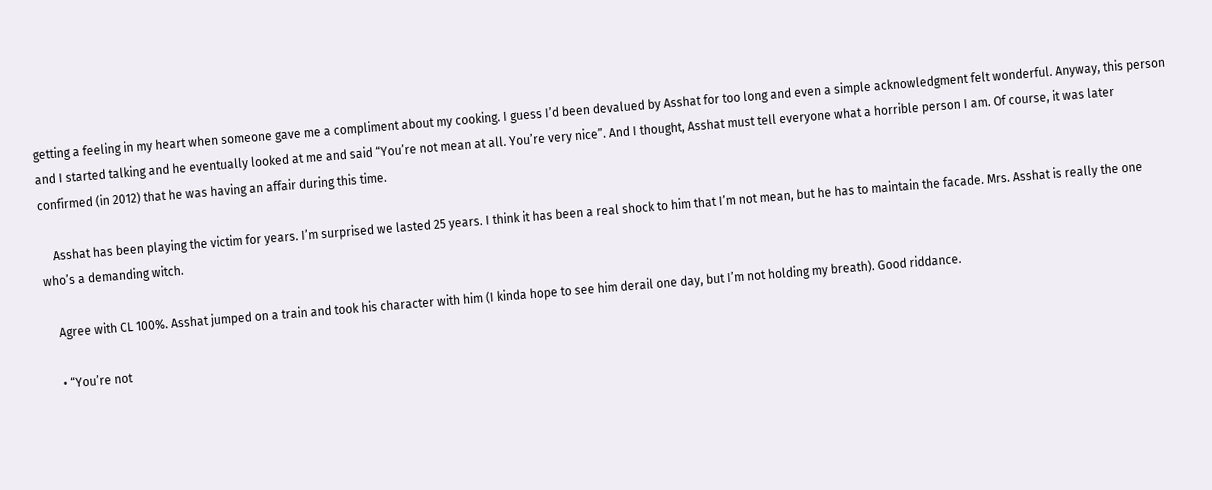getting a feeling in my heart when someone gave me a compliment about my cooking. I guess I’d been devalued by Asshat for too long and even a simple acknowledgment felt wonderful. Anyway, this person and I started talking and he eventually looked at me and said “You’re not mean at all. You’re very nice”. And I thought, Asshat must tell everyone what a horrible person I am. Of course, it was later confirmed (in 2012) that he was having an affair during this time.

    Asshat has been playing the victim for years. I’m surprised we lasted 25 years. I think it has been a real shock to him that I’m not mean, but he has to maintain the facade. Mrs. Asshat is really the one who’s a demanding witch.

    Agree with CL 100%. Asshat jumped on a train and took his character with him (I kinda hope to see him derail one day, but I’m not holding my breath). Good riddance.

    • “You’re not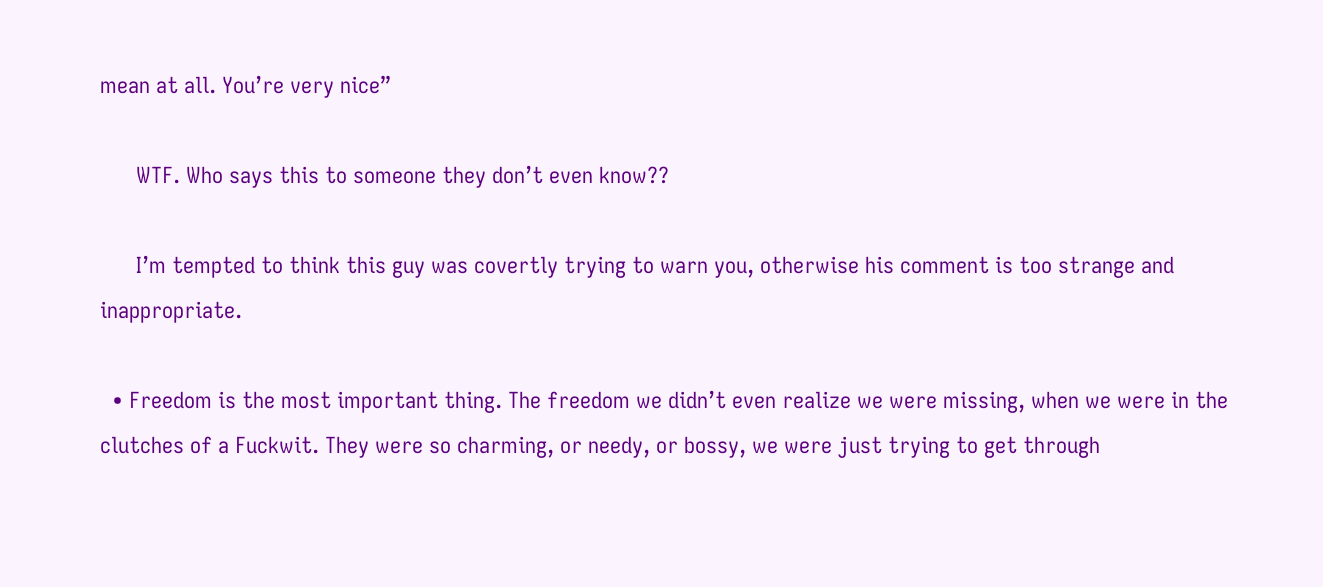mean at all. You’re very nice”

      WTF. Who says this to someone they don’t even know??

      I’m tempted to think this guy was covertly trying to warn you, otherwise his comment is too strange and inappropriate.

  • Freedom is the most important thing. The freedom we didn’t even realize we were missing, when we were in the clutches of a Fuckwit. They were so charming, or needy, or bossy, we were just trying to get through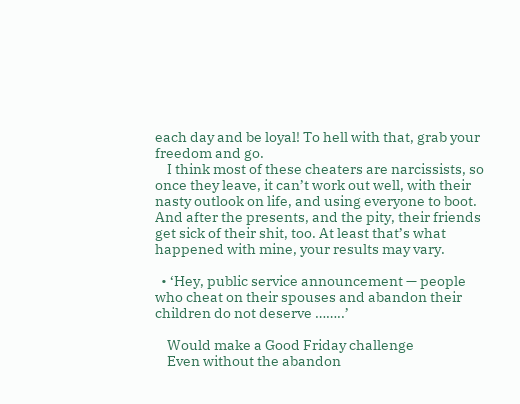each day and be loyal! To hell with that, grab your freedom and go.
    I think most of these cheaters are narcissists, so once they leave, it can’t work out well, with their nasty outlook on life, and using everyone to boot. And after the presents, and the pity, their friends get sick of their shit, too. At least that’s what happened with mine, your results may vary.

  • ‘Hey, public service announcement — people who cheat on their spouses and abandon their children do not deserve ……..’

    Would make a Good Friday challenge
    Even without the abandon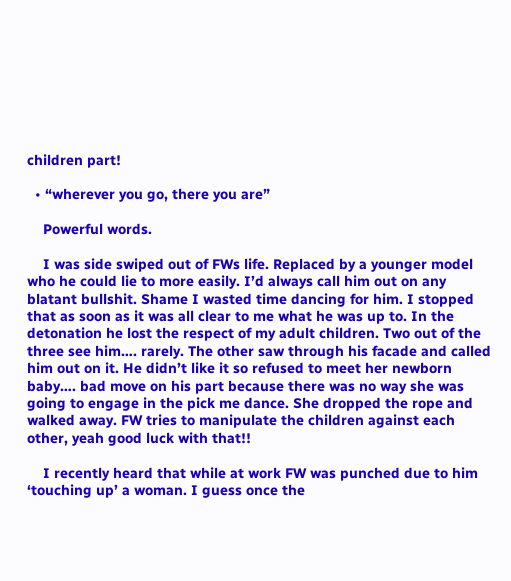children part!

  • “wherever you go, there you are”

    Powerful words.

    I was side swiped out of FWs life. Replaced by a younger model who he could lie to more easily. I’d always call him out on any blatant bullshit. Shame I wasted time dancing for him. I stopped that as soon as it was all clear to me what he was up to. In the detonation he lost the respect of my adult children. Two out of the three see him…. rarely. The other saw through his facade and called him out on it. He didn’t like it so refused to meet her newborn baby…. bad move on his part because there was no way she was going to engage in the pick me dance. She dropped the rope and walked away. FW tries to manipulate the children against each other, yeah good luck with that!!

    I recently heard that while at work FW was punched due to him ‘touching up’ a woman. I guess once the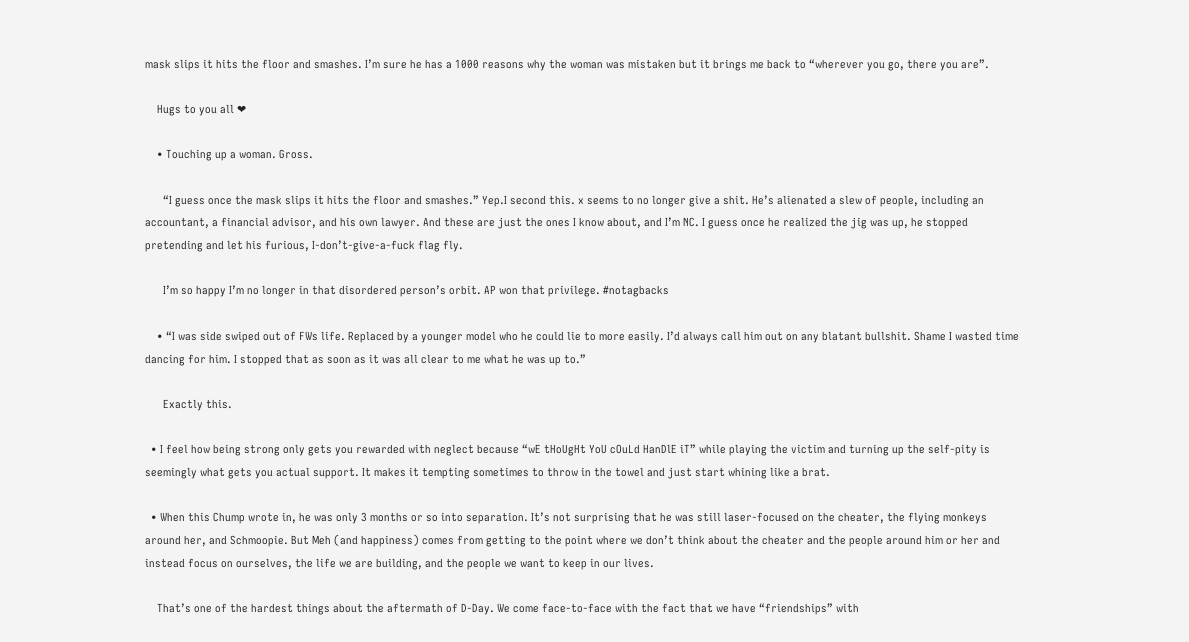mask slips it hits the floor and smashes. I’m sure he has a 1000 reasons why the woman was mistaken but it brings me back to “wherever you go, there you are”.

    Hugs to you all ❤

    • Touching up a woman. Gross.

      “I guess once the mask slips it hits the floor and smashes.” Yep.I second this. x seems to no longer give a shit. He’s alienated a slew of people, including an accountant, a financial advisor, and his own lawyer. And these are just the ones I know about, and I’m NC. I guess once he realized the jig was up, he stopped pretending and let his furious, I-don’t-give-a-fuck flag fly.

      I’m so happy I’m no longer in that disordered person’s orbit. AP won that privilege. #notagbacks

    • “I was side swiped out of FWs life. Replaced by a younger model who he could lie to more easily. I’d always call him out on any blatant bullshit. Shame I wasted time dancing for him. I stopped that as soon as it was all clear to me what he was up to.”

      Exactly this.

  • I feel how being strong only gets you rewarded with neglect because “wE tHoUgHt YoU cOuLd HanDlE iT” while playing the victim and turning up the self-pity is seemingly what gets you actual support. It makes it tempting sometimes to throw in the towel and just start whining like a brat.

  • When this Chump wrote in, he was only 3 months or so into separation. It’s not surprising that he was still laser-focused on the cheater, the flying monkeys around her, and Schmoopie. But Meh (and happiness) comes from getting to the point where we don’t think about the cheater and the people around him or her and instead focus on ourselves, the life we are building, and the people we want to keep in our lives.

    That’s one of the hardest things about the aftermath of D-Day. We come face-to-face with the fact that we have “friendships” with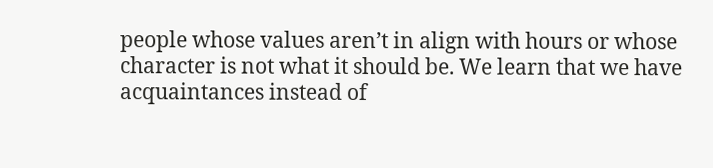people whose values aren’t in align with hours or whose character is not what it should be. We learn that we have acquaintances instead of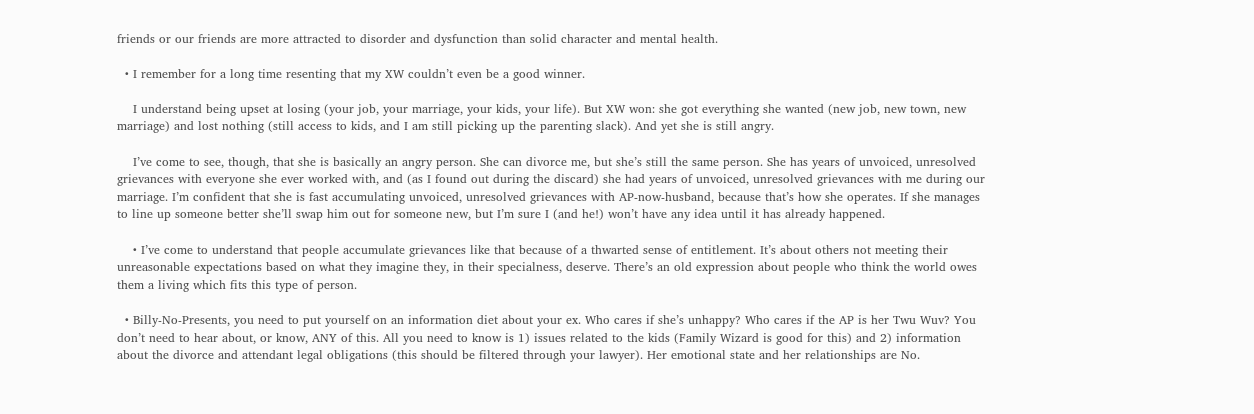friends or our friends are more attracted to disorder and dysfunction than solid character and mental health.

  • I remember for a long time resenting that my XW couldn’t even be a good winner.

    I understand being upset at losing (your job, your marriage, your kids, your life). But XW won: she got everything she wanted (new job, new town, new marriage) and lost nothing (still access to kids, and I am still picking up the parenting slack). And yet she is still angry.

    I’ve come to see, though, that she is basically an angry person. She can divorce me, but she’s still the same person. She has years of unvoiced, unresolved grievances with everyone she ever worked with, and (as I found out during the discard) she had years of unvoiced, unresolved grievances with me during our marriage. I’m confident that she is fast accumulating unvoiced, unresolved grievances with AP-now-husband, because that’s how she operates. If she manages to line up someone better she’ll swap him out for someone new, but I’m sure I (and he!) won’t have any idea until it has already happened.

    • I’ve come to understand that people accumulate grievances like that because of a thwarted sense of entitlement. It’s about others not meeting their unreasonable expectations based on what they imagine they, in their specialness, deserve. There’s an old expression about people who think the world owes them a living which fits this type of person.

  • Billy-No-Presents, you need to put yourself on an information diet about your ex. Who cares if she’s unhappy? Who cares if the AP is her Twu Wuv? You don’t need to hear about, or know, ANY of this. All you need to know is 1) issues related to the kids (Family Wizard is good for this) and 2) information about the divorce and attendant legal obligations (this should be filtered through your lawyer). Her emotional state and her relationships are No.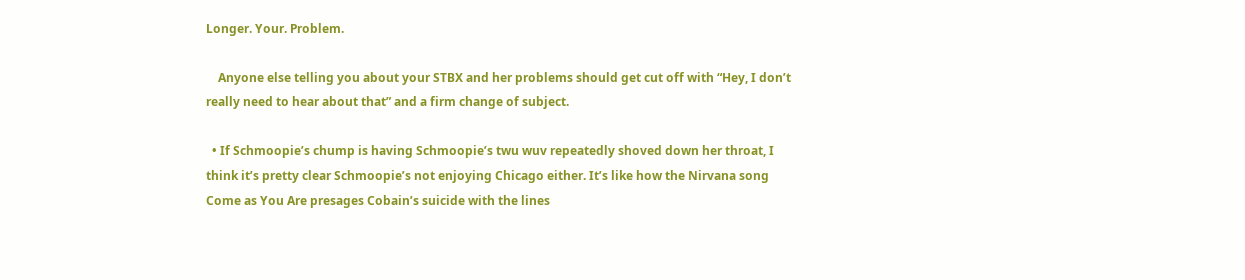Longer. Your. Problem.

    Anyone else telling you about your STBX and her problems should get cut off with “Hey, I don’t really need to hear about that” and a firm change of subject.

  • If Schmoopie’s chump is having Schmoopie’s twu wuv repeatedly shoved down her throat, I think it’s pretty clear Schmoopie’s not enjoying Chicago either. It’s like how the Nirvana song Come as You Are presages Cobain’s suicide with the lines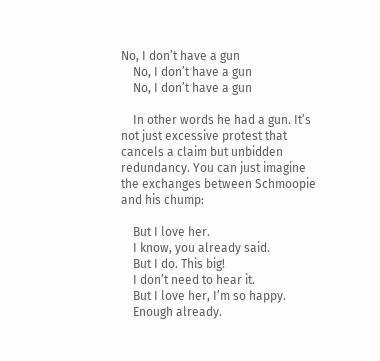No, I don’t have a gun
    No, I don’t have a gun
    No, I don’t have a gun

    In other words he had a gun. It’s not just excessive protest that cancels a claim but unbidden redundancy. You can just imagine the exchanges between Schmoopie and his chump:

    But I love her.
    I know, you already said.
    But I do. This big!
    I don’t need to hear it.
    But I love her, I’m so happy.
    Enough already.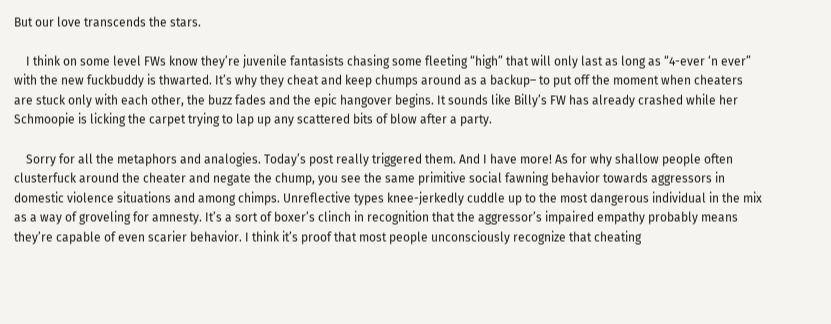But our love transcends the stars.

    I think on some level FWs know they’re juvenile fantasists chasing some fleeting “high” that will only last as long as “4-ever ‘n ever” with the new fuckbuddy is thwarted. It’s why they cheat and keep chumps around as a backup– to put off the moment when cheaters are stuck only with each other, the buzz fades and the epic hangover begins. It sounds like Billy’s FW has already crashed while her Schmoopie is licking the carpet trying to lap up any scattered bits of blow after a party.

    Sorry for all the metaphors and analogies. Today’s post really triggered them. And I have more! As for why shallow people often clusterfuck around the cheater and negate the chump, you see the same primitive social fawning behavior towards aggressors in domestic violence situations and among chimps. Unreflective types knee-jerkedly cuddle up to the most dangerous individual in the mix as a way of groveling for amnesty. It’s a sort of boxer’s clinch in recognition that the aggressor’s impaired empathy probably means they’re capable of even scarier behavior. I think it’s proof that most people unconsciously recognize that cheating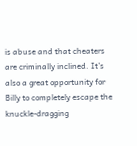is abuse and that cheaters are criminally inclined. It’s also a great opportunity for Billy to completely escape the knuckle-dragging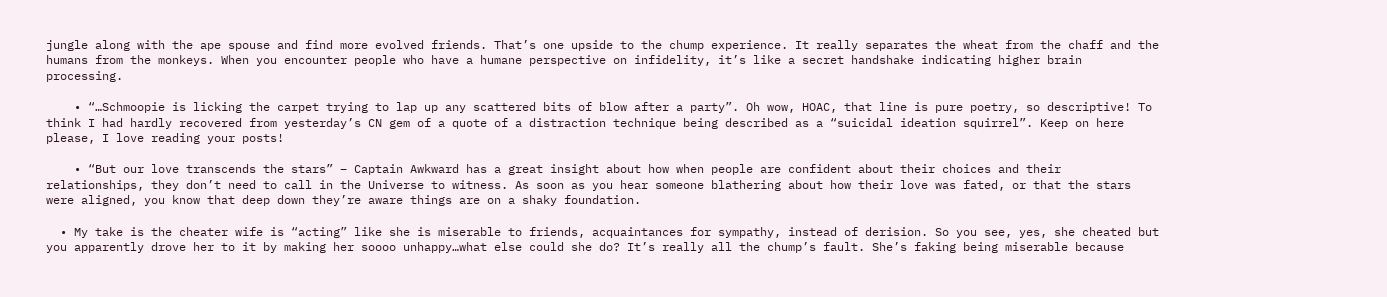jungle along with the ape spouse and find more evolved friends. That’s one upside to the chump experience. It really separates the wheat from the chaff and the humans from the monkeys. When you encounter people who have a humane perspective on infidelity, it’s like a secret handshake indicating higher brain processing.

    • “…Schmoopie is licking the carpet trying to lap up any scattered bits of blow after a party”. Oh wow, HOAC, that line is pure poetry, so descriptive! To think I had hardly recovered from yesterday’s CN gem of a quote of a distraction technique being described as a “suicidal ideation squirrel”. Keep on here please, I love reading your posts!

    • “But our love transcends the stars” – Captain Awkward has a great insight about how when people are confident about their choices and their relationships, they don’t need to call in the Universe to witness. As soon as you hear someone blathering about how their love was fated, or that the stars were aligned, you know that deep down they’re aware things are on a shaky foundation.

  • My take is the cheater wife is “acting” like she is miserable to friends, acquaintances for sympathy, instead of derision. So you see, yes, she cheated but you apparently drove her to it by making her soooo unhappy…what else could she do? It’s really all the chump’s fault. She’s faking being miserable because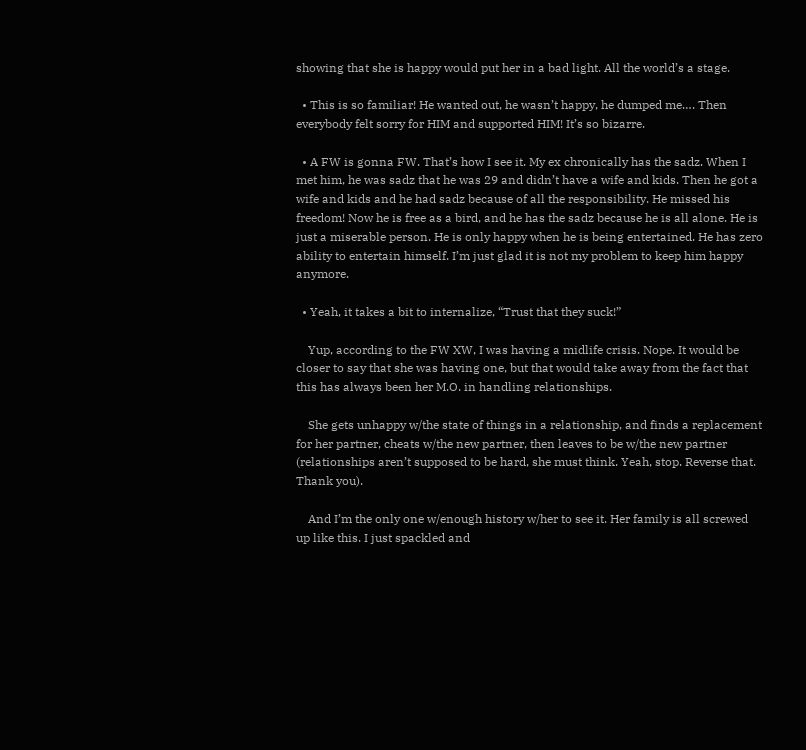showing that she is happy would put her in a bad light. All the world’s a stage.

  • This is so familiar! He wanted out, he wasn’t happy, he dumped me…. Then everybody felt sorry for HIM and supported HIM! It’s so bizarre.

  • A FW is gonna FW. That’s how I see it. My ex chronically has the sadz. When I met him, he was sadz that he was 29 and didn’t have a wife and kids. Then he got a wife and kids and he had sadz because of all the responsibility. He missed his freedom! Now he is free as a bird, and he has the sadz because he is all alone. He is just a miserable person. He is only happy when he is being entertained. He has zero ability to entertain himself. I’m just glad it is not my problem to keep him happy anymore.

  • Yeah, it takes a bit to internalize, “Trust that they suck!”

    Yup, according to the FW XW, I was having a midlife crisis. Nope. It would be closer to say that she was having one, but that would take away from the fact that this has always been her M.O. in handling relationships.

    She gets unhappy w/the state of things in a relationship, and finds a replacement for her partner, cheats w/the new partner, then leaves to be w/the new partner (relationships aren’t supposed to be hard, she must think. Yeah, stop. Reverse that. Thank you).

    And I’m the only one w/enough history w/her to see it. Her family is all screwed up like this. I just spackled and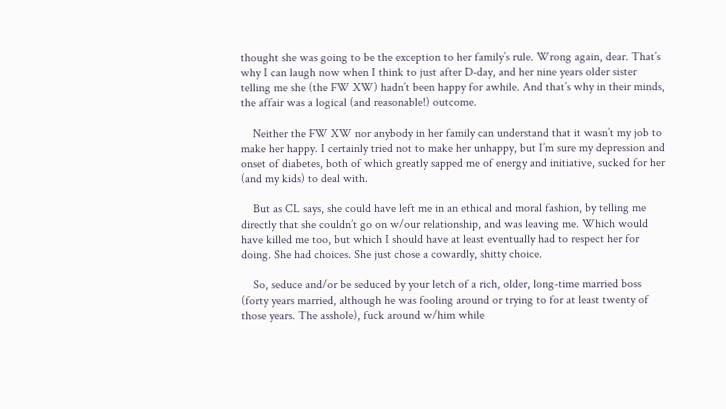thought she was going to be the exception to her family’s rule. Wrong again, dear. That’s why I can laugh now when I think to just after D-day, and her nine years older sister telling me she (the FW XW) hadn’t been happy for awhile. And that’s why in their minds, the affair was a logical (and reasonable!) outcome.

    Neither the FW XW nor anybody in her family can understand that it wasn’t my job to make her happy. I certainly tried not to make her unhappy, but I’m sure my depression and onset of diabetes, both of which greatly sapped me of energy and initiative, sucked for her (and my kids) to deal with.

    But as CL says, she could have left me in an ethical and moral fashion, by telling me directly that she couldn’t go on w/our relationship, and was leaving me. Which would have killed me too, but which I should have at least eventually had to respect her for doing. She had choices. She just chose a cowardly, shitty choice.

    So, seduce and/or be seduced by your letch of a rich, older, long-time married boss (forty years married, although he was fooling around or trying to for at least twenty of those years. The asshole), fuck around w/him while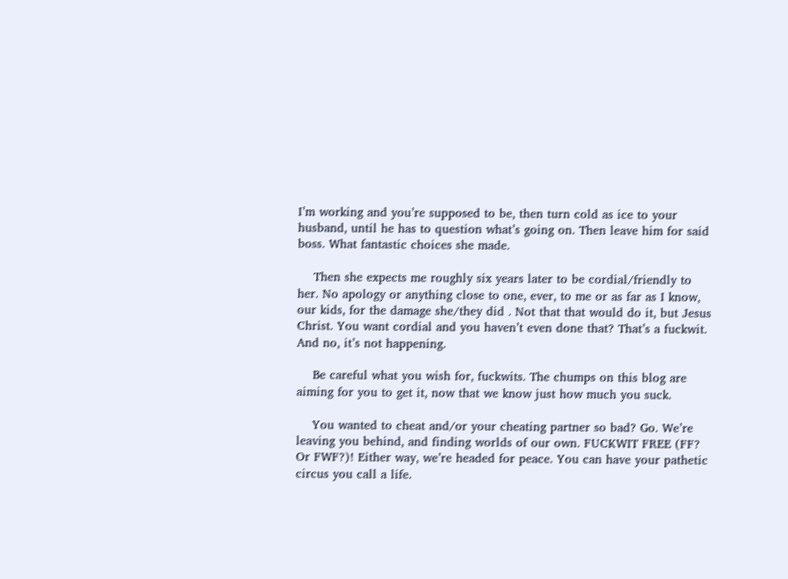I’m working and you’re supposed to be, then turn cold as ice to your husband, until he has to question what’s going on. Then leave him for said boss. What fantastic choices she made.

    Then she expects me roughly six years later to be cordial/friendly to her. No apology or anything close to one, ever, to me or as far as I know, our kids, for the damage she/they did . Not that that would do it, but Jesus Christ. You want cordial and you haven’t even done that? That’s a fuckwit. And no, it’s not happening.

    Be careful what you wish for, fuckwits. The chumps on this blog are aiming for you to get it, now that we know just how much you suck.

    You wanted to cheat and/or your cheating partner so bad? Go. We’re leaving you behind, and finding worlds of our own. FUCKWIT FREE (FF? Or FWF?)! Either way, we’re headed for peace. You can have your pathetic circus you call a life.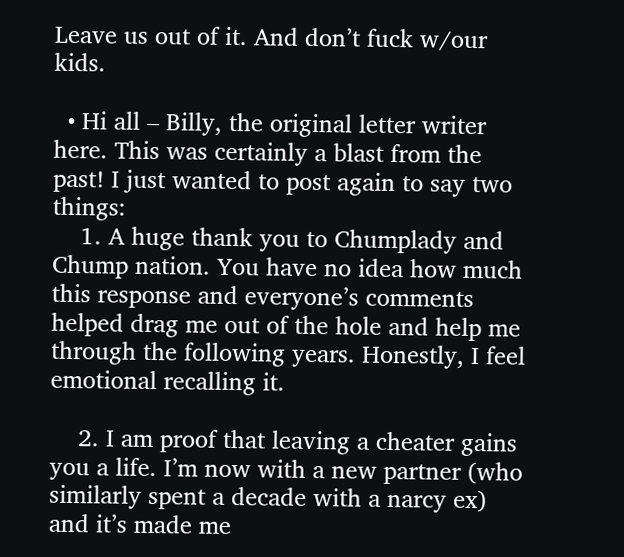Leave us out of it. And don’t fuck w/our kids.

  • Hi all – Billy, the original letter writer here. This was certainly a blast from the past! I just wanted to post again to say two things:
    1. A huge thank you to Chumplady and Chump nation. You have no idea how much this response and everyone’s comments helped drag me out of the hole and help me through the following years. Honestly, I feel emotional recalling it.

    2. I am proof that leaving a cheater gains you a life. I’m now with a new partner (who similarly spent a decade with a narcy ex) and it’s made me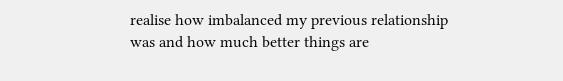realise how imbalanced my previous relationship was and how much better things are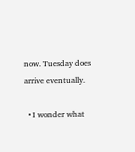now. Tuesday does arrive eventually.

  • I wonder what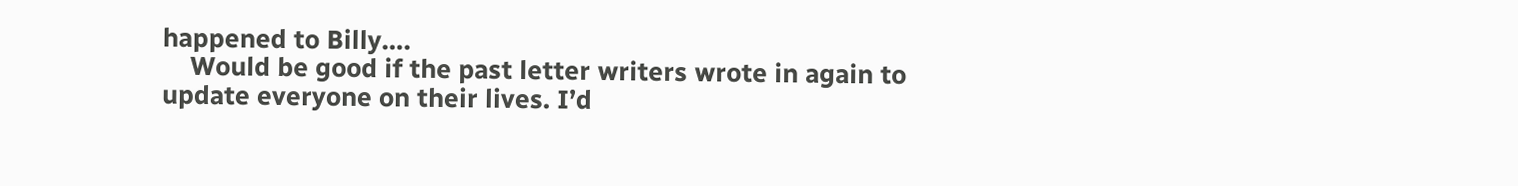happened to Billy….
    Would be good if the past letter writers wrote in again to update everyone on their lives. I’d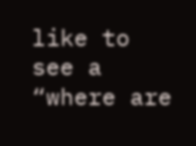like to see a “where are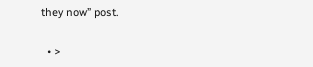they now” post.

  • >